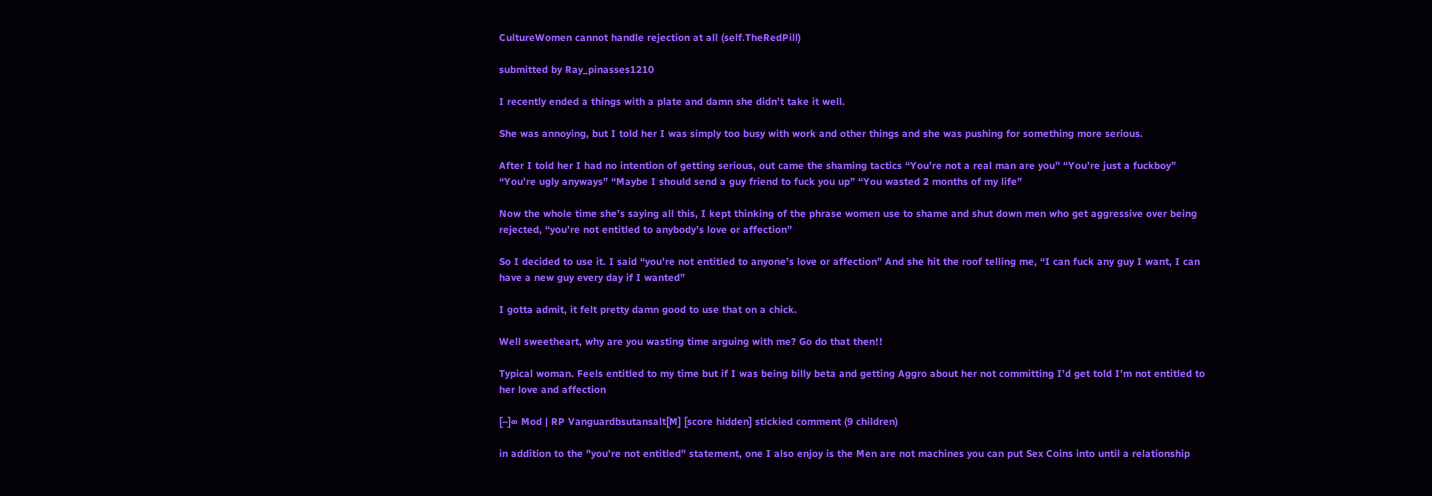CultureWomen cannot handle rejection at all (self.TheRedPill)

submitted by Ray_pinasses1210

I recently ended a things with a plate and damn she didn’t take it well.

She was annoying, but I told her I was simply too busy with work and other things and she was pushing for something more serious.

After I told her I had no intention of getting serious, out came the shaming tactics “You’re not a real man are you” “You’re just a fuckboy” “You’re ugly anyways” “Maybe I should send a guy friend to fuck you up” “You wasted 2 months of my life”

Now the whole time she’s saying all this, I kept thinking of the phrase women use to shame and shut down men who get aggressive over being rejected, “you’re not entitled to anybody’s love or affection”

So I decided to use it. I said “you’re not entitled to anyone’s love or affection” And she hit the roof telling me, “I can fuck any guy I want, I can have a new guy every day if I wanted”

I gotta admit, it felt pretty damn good to use that on a chick.

Well sweetheart, why are you wasting time arguing with me? Go do that then!!

Typical woman. Feels entitled to my time but if I was being billy beta and getting Aggro about her not committing I’d get told I’m not entitled to her love and affection

[–]∞ Mod | RP Vanguardbsutansalt[M] [score hidden] stickied comment (9 children)

in addition to the "you're not entitled" statement, one I also enjoy is the Men are not machines you can put Sex Coins into until a relationship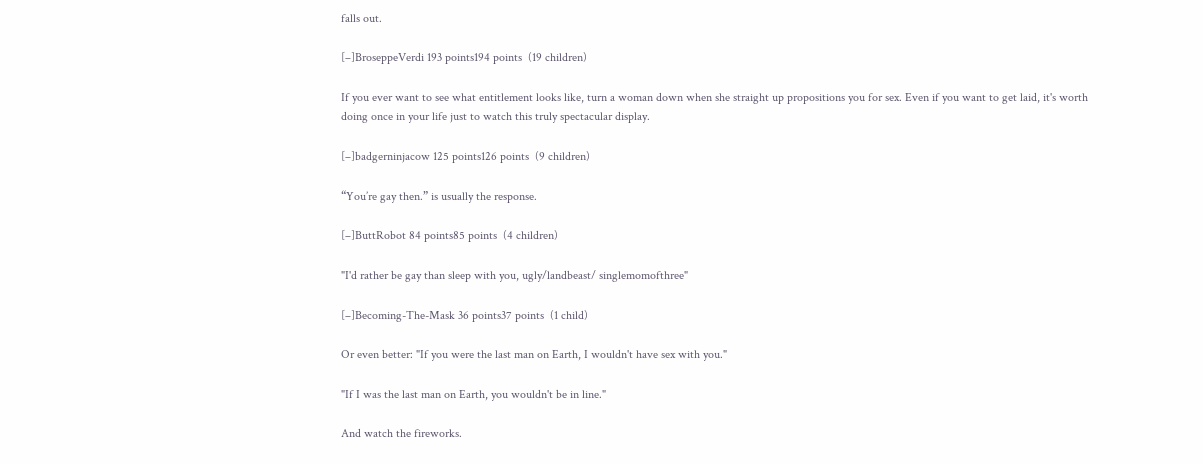falls out.

[–]BroseppeVerdi 193 points194 points  (19 children)

If you ever want to see what entitlement looks like, turn a woman down when she straight up propositions you for sex. Even if you want to get laid, it's worth doing once in your life just to watch this truly spectacular display.

[–]badgerninjacow 125 points126 points  (9 children)

“You’re gay then.” is usually the response.

[–]ButtRobot 84 points85 points  (4 children)

"I'd rather be gay than sleep with you, ugly/landbeast/ singlemomofthree"

[–]Becoming-The-Mask 36 points37 points  (1 child)

Or even better: "If you were the last man on Earth, I wouldn't have sex with you."

"If I was the last man on Earth, you wouldn't be in line."

And watch the fireworks.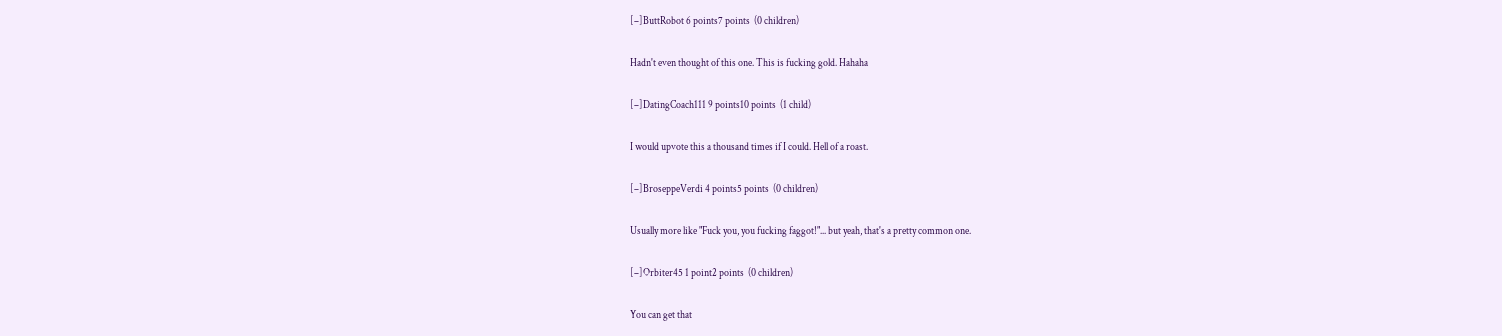[–]ButtRobot 6 points7 points  (0 children)

Hadn't even thought of this one. This is fucking gold. Hahaha

[–]DatingCoach111 9 points10 points  (1 child)

I would upvote this a thousand times if I could. Hell of a roast.

[–]BroseppeVerdi 4 points5 points  (0 children)

Usually more like "Fuck you, you fucking faggot!"... but yeah, that's a pretty common one.

[–]Orbiter45 1 point2 points  (0 children)

You can get that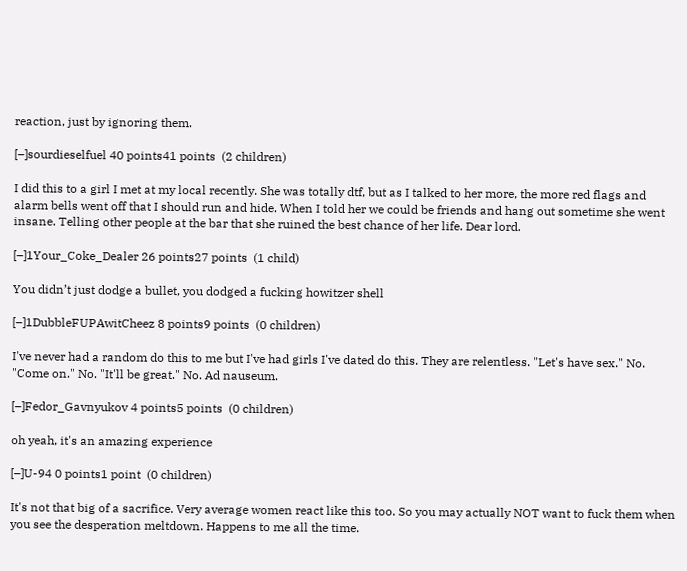reaction, just by ignoring them.

[–]sourdieselfuel 40 points41 points  (2 children)

I did this to a girl I met at my local recently. She was totally dtf, but as I talked to her more, the more red flags and alarm bells went off that I should run and hide. When I told her we could be friends and hang out sometime she went insane. Telling other people at the bar that she ruined the best chance of her life. Dear lord.

[–]1Your_Coke_Dealer 26 points27 points  (1 child)

You didn’t just dodge a bullet, you dodged a fucking howitzer shell

[–]1DubbleFUPAwitCheez 8 points9 points  (0 children)

I've never had a random do this to me but I've had girls I've dated do this. They are relentless. "Let's have sex." No. "Come on." No. "It'll be great." No. Ad nauseum.

[–]Fedor_Gavnyukov 4 points5 points  (0 children)

oh yeah, it's an amazing experience

[–]U-94 0 points1 point  (0 children)

It's not that big of a sacrifice. Very average women react like this too. So you may actually NOT want to fuck them when you see the desperation meltdown. Happens to me all the time.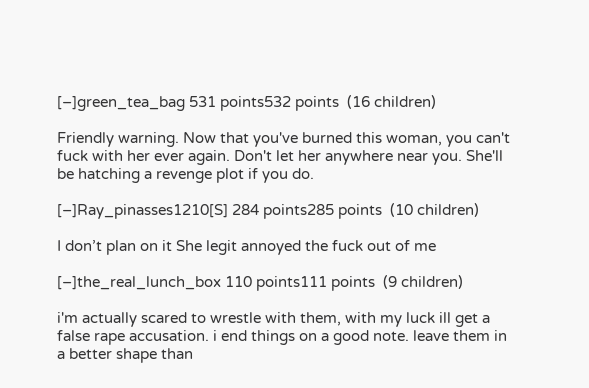[–]green_tea_bag 531 points532 points  (16 children)

Friendly warning. Now that you've burned this woman, you can't fuck with her ever again. Don't let her anywhere near you. She'll be hatching a revenge plot if you do.

[–]Ray_pinasses1210[S] 284 points285 points  (10 children)

I don’t plan on it She legit annoyed the fuck out of me

[–]the_real_lunch_box 110 points111 points  (9 children)

i'm actually scared to wrestle with them, with my luck ill get a false rape accusation. i end things on a good note. leave them in a better shape than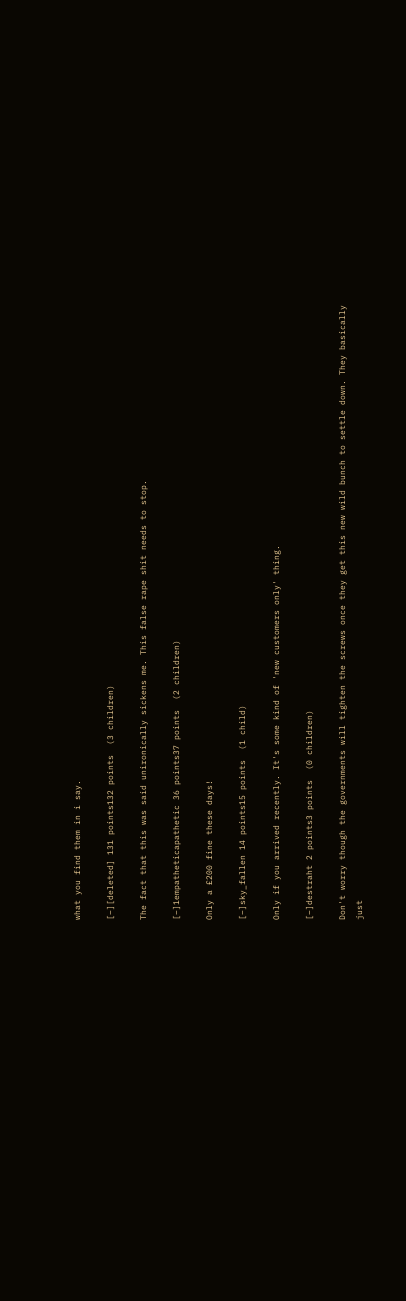what you find them in i say.

[–][deleted] 131 points132 points  (3 children)

The fact that this was said unironically sickens me. This false rape shit needs to stop.

[–]1empatheticapathetic 36 points37 points  (2 children)

Only a £200 fine these days!

[–]sky_fallen 14 points15 points  (1 child)

Only if you arrived recently. It's some kind of 'new customers only' thing.

[–]destraht 2 points3 points  (0 children)

Don't worry though the governments will tighten the screws once they get this new wild bunch to settle down. They basically just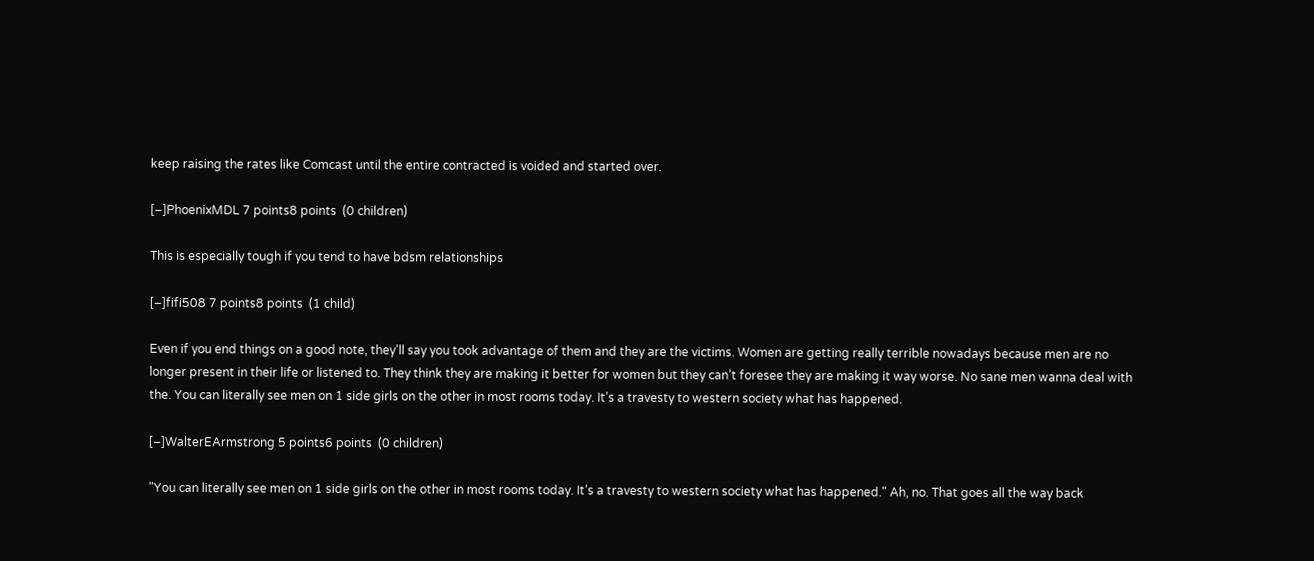keep raising the rates like Comcast until the entire contracted is voided and started over.

[–]PhoenixMDL 7 points8 points  (0 children)

This is especially tough if you tend to have bdsm relationships

[–]fifi508 7 points8 points  (1 child)

Even if you end things on a good note, they’ll say you took advantage of them and they are the victims. Women are getting really terrible nowadays because men are no longer present in their life or listened to. They think they are making it better for women but they can’t foresee they are making it way worse. No sane men wanna deal with the. You can literally see men on 1 side girls on the other in most rooms today. It’s a travesty to western society what has happened.

[–]WalterEArmstrong 5 points6 points  (0 children)

"You can literally see men on 1 side girls on the other in most rooms today. It’s a travesty to western society what has happened." Ah, no. That goes all the way back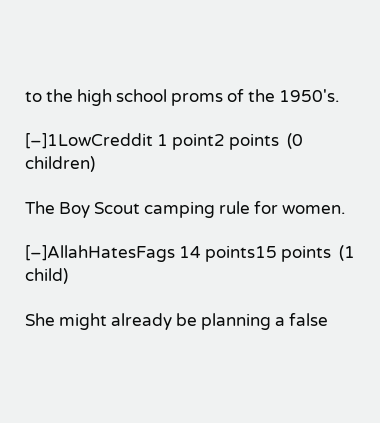to the high school proms of the 1950's.

[–]1LowCreddit 1 point2 points  (0 children)

The Boy Scout camping rule for women.

[–]AllahHatesFags 14 points15 points  (1 child)

She might already be planning a false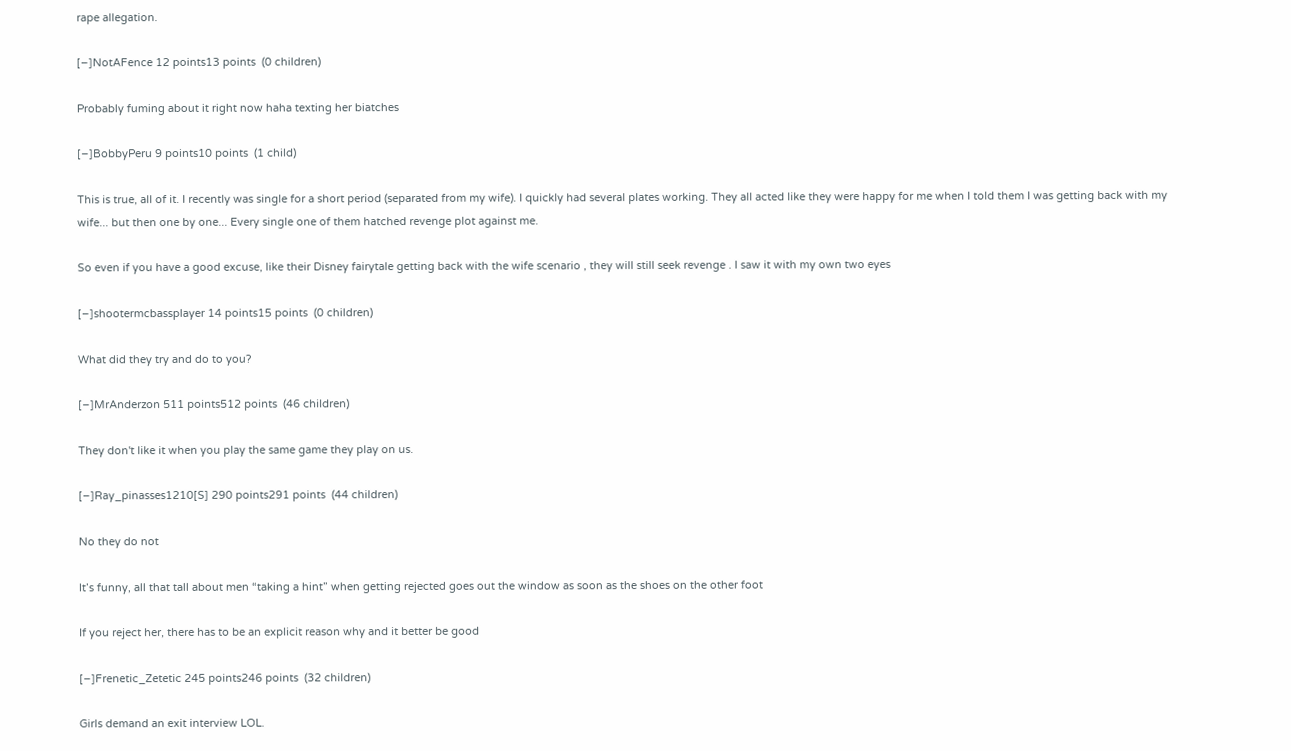rape allegation.

[–]NotAFence 12 points13 points  (0 children)

Probably fuming about it right now haha texting her biatches

[–]BobbyPeru 9 points10 points  (1 child)

This is true, all of it. I recently was single for a short period (separated from my wife). I quickly had several plates working. They all acted like they were happy for me when I told them I was getting back with my wife... but then one by one... Every single one of them hatched revenge plot against me.

So even if you have a good excuse, like their Disney fairytale getting back with the wife scenario , they will still seek revenge . I saw it with my own two eyes

[–]shootermcbassplayer 14 points15 points  (0 children)

What did they try and do to you?

[–]MrAnderzon 511 points512 points  (46 children)

They don't like it when you play the same game they play on us.

[–]Ray_pinasses1210[S] 290 points291 points  (44 children)

No they do not

It’s funny, all that tall about men “taking a hint” when getting rejected goes out the window as soon as the shoes on the other foot

If you reject her, there has to be an explicit reason why and it better be good

[–]Frenetic_Zetetic 245 points246 points  (32 children)

Girls demand an exit interview LOL.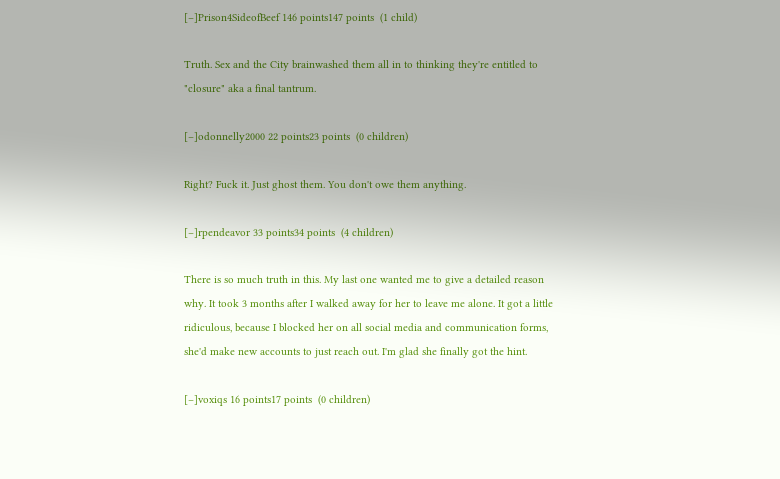[–]Prison4SideofBeef 146 points147 points  (1 child)

Truth. Sex and the City brainwashed them all in to thinking they're entitled to "closure" aka a final tantrum.

[–]odonnelly2000 22 points23 points  (0 children)

Right? Fuck it. Just ghost them. You don't owe them anything.

[–]rpendeavor 33 points34 points  (4 children)

There is so much truth in this. My last one wanted me to give a detailed reason why. It took 3 months after I walked away for her to leave me alone. It got a little ridiculous, because I blocked her on all social media and communication forms, she'd make new accounts to just reach out. I'm glad she finally got the hint.

[–]voxiqs 16 points17 points  (0 children)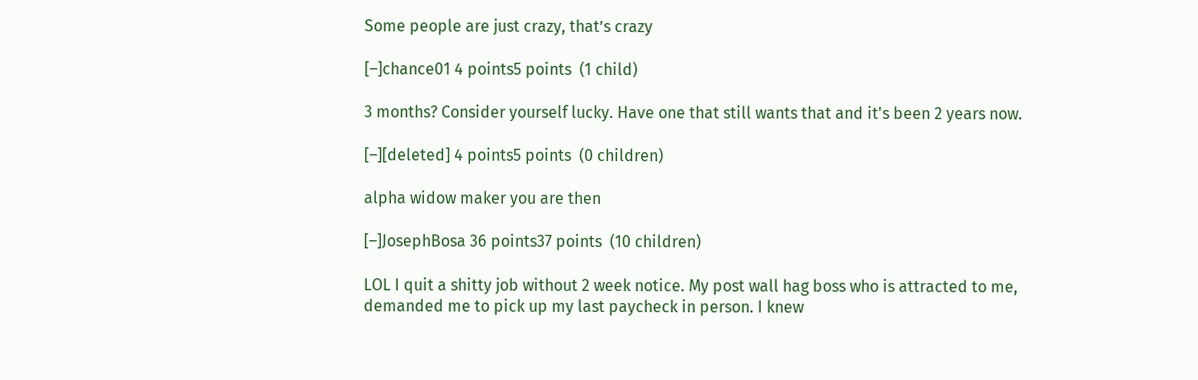Some people are just crazy, that’s crazy

[–]chance01 4 points5 points  (1 child)

3 months? Consider yourself lucky. Have one that still wants that and it's been 2 years now.

[–][deleted] 4 points5 points  (0 children)

alpha widow maker you are then

[–]JosephBosa 36 points37 points  (10 children)

LOL I quit a shitty job without 2 week notice. My post wall hag boss who is attracted to me, demanded me to pick up my last paycheck in person. I knew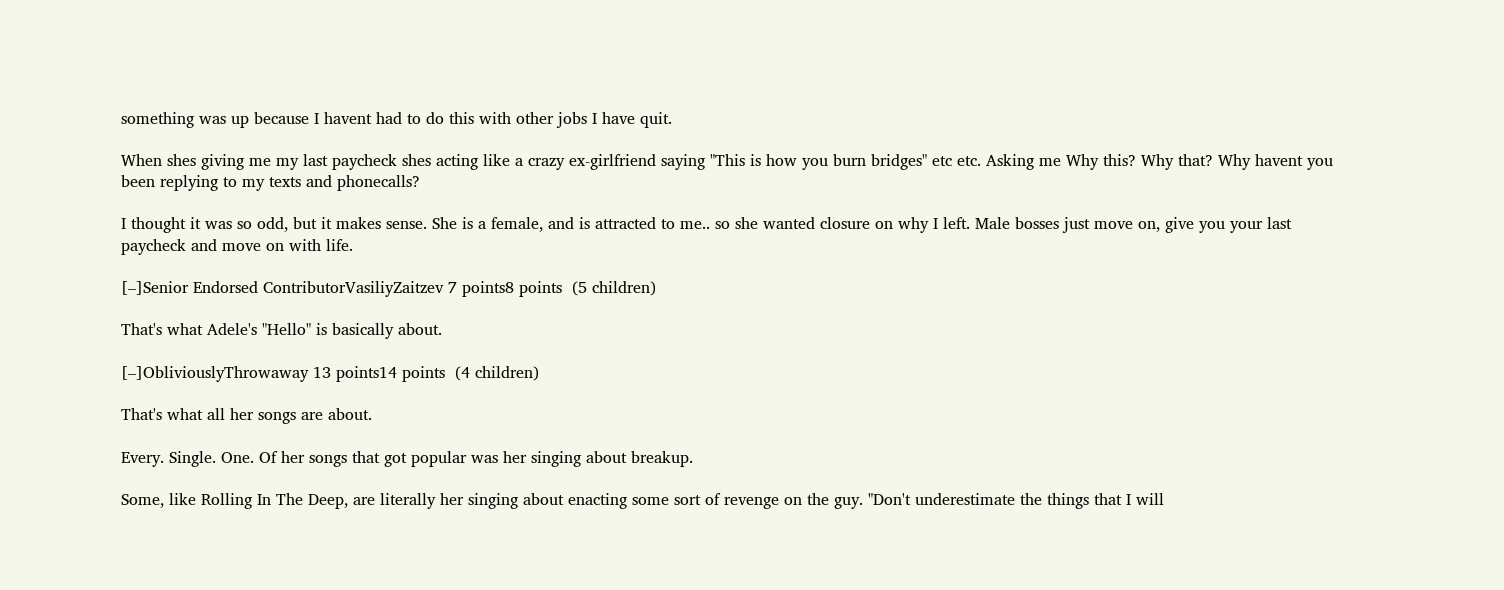something was up because I havent had to do this with other jobs I have quit.

When shes giving me my last paycheck shes acting like a crazy ex-girlfriend saying "This is how you burn bridges" etc etc. Asking me Why this? Why that? Why havent you been replying to my texts and phonecalls?

I thought it was so odd, but it makes sense. She is a female, and is attracted to me.. so she wanted closure on why I left. Male bosses just move on, give you your last paycheck and move on with life.

[–]Senior Endorsed ContributorVasiliyZaitzev 7 points8 points  (5 children)

That's what Adele's "Hello" is basically about.

[–]ObliviouslyThrowaway 13 points14 points  (4 children)

That's what all her songs are about.

Every. Single. One. Of her songs that got popular was her singing about breakup.

Some, like Rolling In The Deep, are literally her singing about enacting some sort of revenge on the guy. "Don't underestimate the things that I will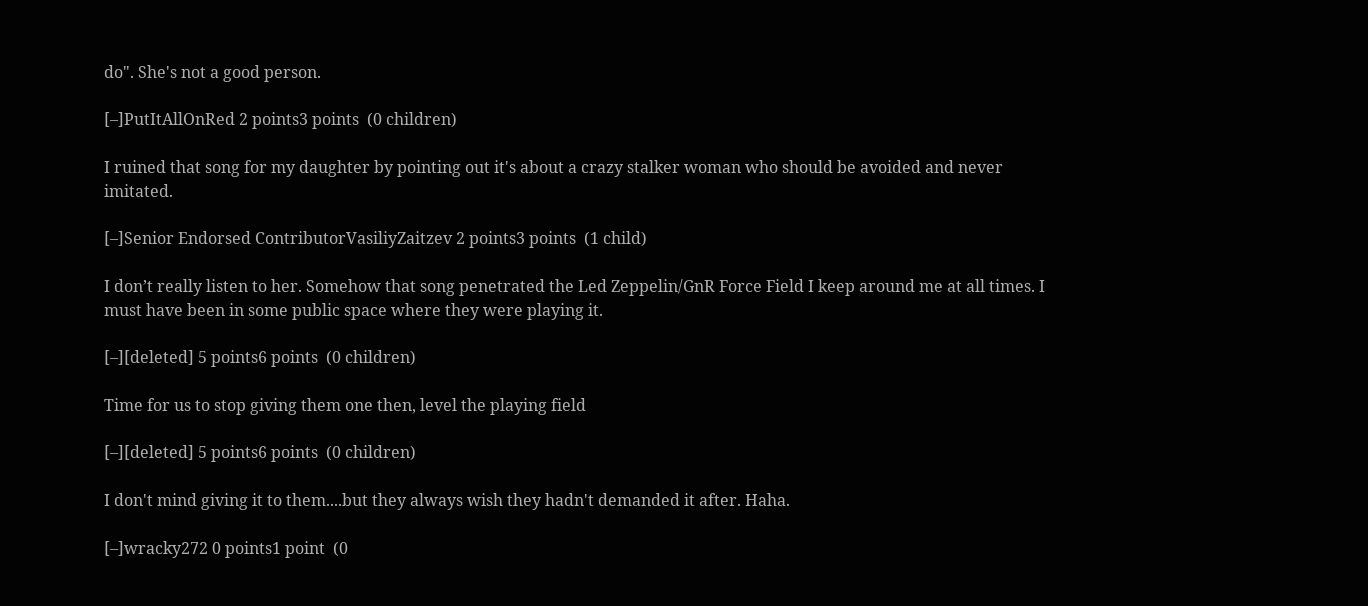do". She's not a good person.

[–]PutItAllOnRed 2 points3 points  (0 children)

I ruined that song for my daughter by pointing out it's about a crazy stalker woman who should be avoided and never imitated.

[–]Senior Endorsed ContributorVasiliyZaitzev 2 points3 points  (1 child)

I don’t really listen to her. Somehow that song penetrated the Led Zeppelin/GnR Force Field I keep around me at all times. I must have been in some public space where they were playing it.

[–][deleted] 5 points6 points  (0 children)

Time for us to stop giving them one then, level the playing field

[–][deleted] 5 points6 points  (0 children)

I don't mind giving it to them....but they always wish they hadn't demanded it after. Haha.

[–]wracky272 0 points1 point  (0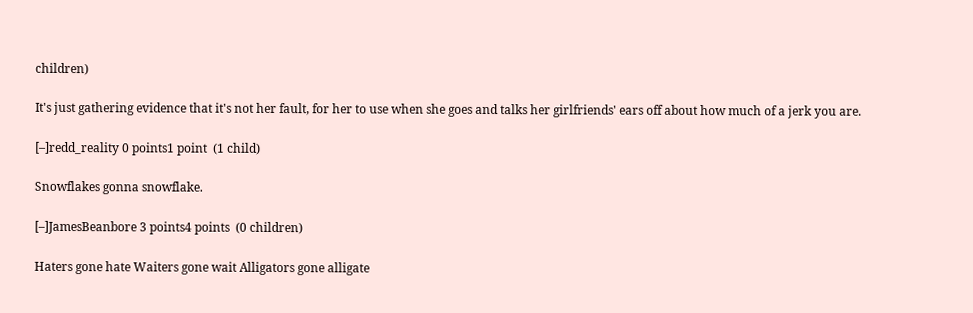children)

It's just gathering evidence that it's not her fault, for her to use when she goes and talks her girlfriends' ears off about how much of a jerk you are.

[–]redd_reality 0 points1 point  (1 child)

Snowflakes gonna snowflake.

[–]JamesBeanbore 3 points4 points  (0 children)

Haters gone hate Waiters gone wait Alligators gone alligate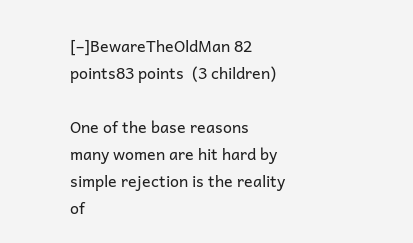[–]BewareTheOldMan 82 points83 points  (3 children)

One of the base reasons many women are hit hard by simple rejection is the reality of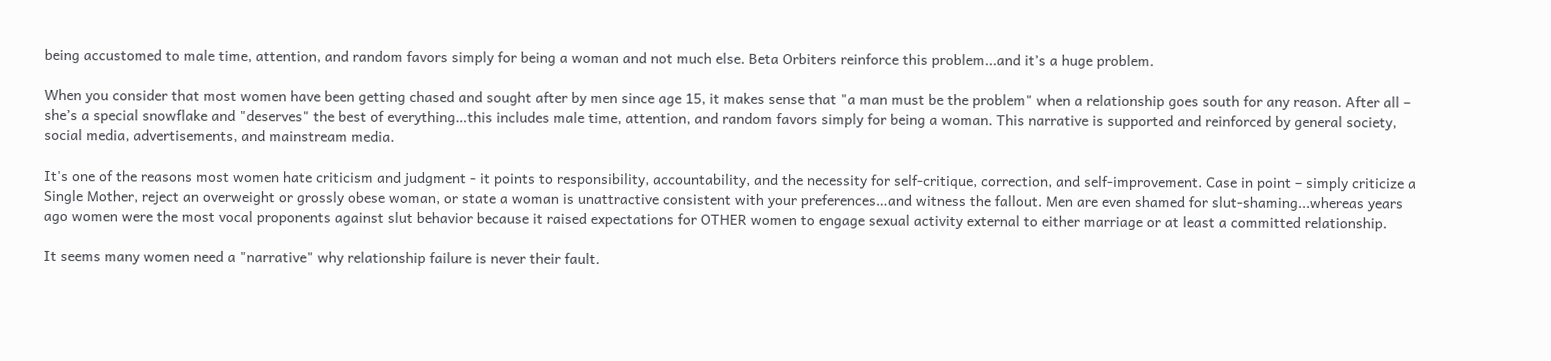being accustomed to male time, attention, and random favors simply for being a woman and not much else. Beta Orbiters reinforce this problem...and it’s a huge problem.

When you consider that most women have been getting chased and sought after by men since age 15, it makes sense that "a man must be the problem" when a relationship goes south for any reason. After all – she’s a special snowflake and "deserves" the best of everything…this includes male time, attention, and random favors simply for being a woman. This narrative is supported and reinforced by general society, social media, advertisements, and mainstream media.

It's one of the reasons most women hate criticism and judgment - it points to responsibility, accountability, and the necessity for self-critique, correction, and self-improvement. Case in point – simply criticize a Single Mother, reject an overweight or grossly obese woman, or state a woman is unattractive consistent with your preferences…and witness the fallout. Men are even shamed for slut-shaming...whereas years ago women were the most vocal proponents against slut behavior because it raised expectations for OTHER women to engage sexual activity external to either marriage or at least a committed relationship.

It seems many women need a "narrative" why relationship failure is never their fault.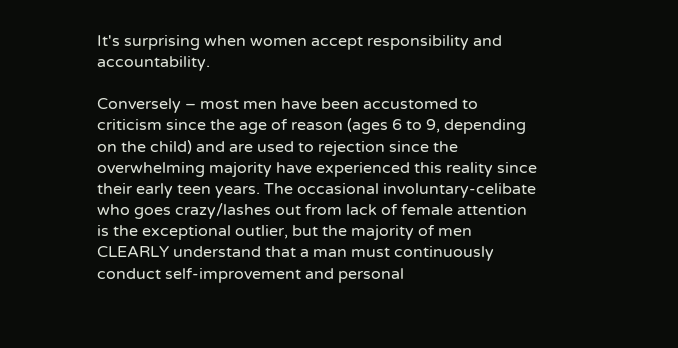It's surprising when women accept responsibility and accountability.

Conversely – most men have been accustomed to criticism since the age of reason (ages 6 to 9, depending on the child) and are used to rejection since the overwhelming majority have experienced this reality since their early teen years. The occasional involuntary-celibate who goes crazy/lashes out from lack of female attention is the exceptional outlier, but the majority of men CLEARLY understand that a man must continuously conduct self-improvement and personal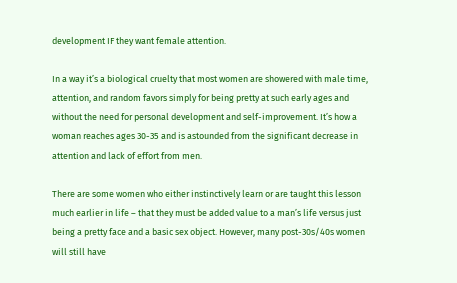development IF they want female attention.

In a way it’s a biological cruelty that most women are showered with male time, attention, and random favors simply for being pretty at such early ages and without the need for personal development and self-improvement. It’s how a woman reaches ages 30-35 and is astounded from the significant decrease in attention and lack of effort from men.

There are some women who either instinctively learn or are taught this lesson much earlier in life – that they must be added value to a man’s life versus just being a pretty face and a basic sex object. However, many post-30s/40s women will still have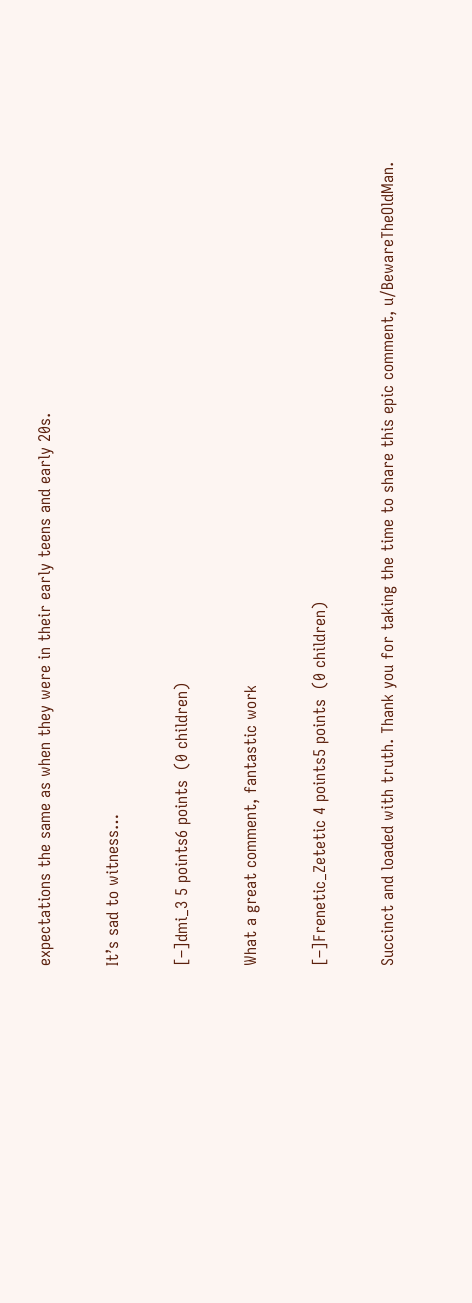expectations the same as when they were in their early teens and early 20s.

It’s sad to witness…

[–]dmi_3 5 points6 points  (0 children)

What a great comment, fantastic work

[–]Frenetic_Zetetic 4 points5 points  (0 children)

Succinct and loaded with truth. Thank you for taking the time to share this epic comment, u/BewareTheOldMan.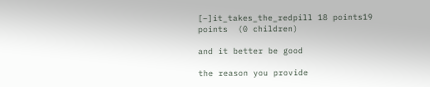[–]it_takes_the_redpill 18 points19 points  (0 children)

and it better be good

the reason you provide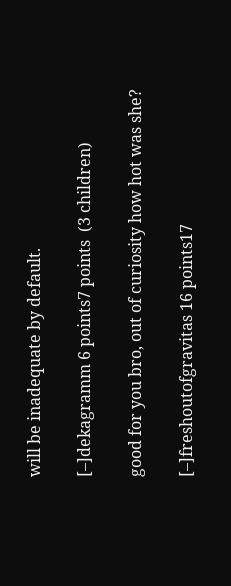will be inadequate by default.

[–]dekagramm 6 points7 points  (3 children)

good for you bro, out of curiosity how hot was she?

[–]freshoutofgravitas 16 points17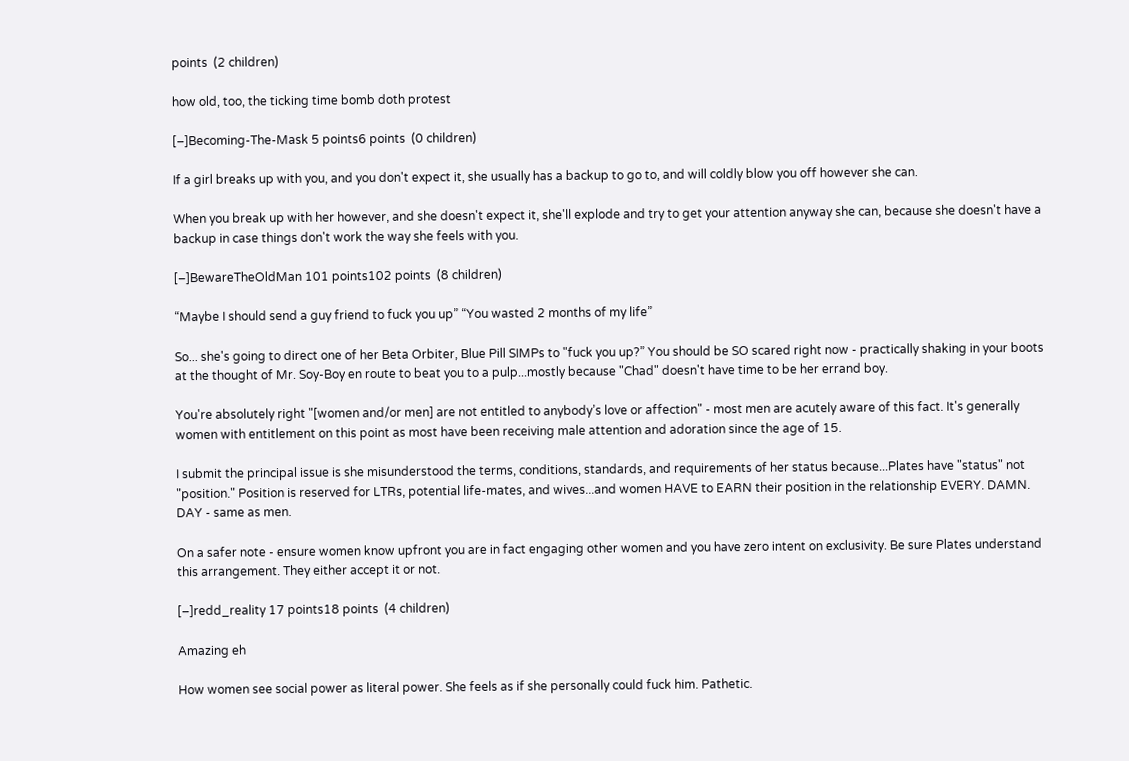points  (2 children)

how old, too, the ticking time bomb doth protest

[–]Becoming-The-Mask 5 points6 points  (0 children)

If a girl breaks up with you, and you don't expect it, she usually has a backup to go to, and will coldly blow you off however she can.

When you break up with her however, and she doesn't expect it, she'll explode and try to get your attention anyway she can, because she doesn't have a backup in case things don't work the way she feels with you.

[–]BewareTheOldMan 101 points102 points  (8 children)

“Maybe I should send a guy friend to fuck you up” “You wasted 2 months of my life”

So... she's going to direct one of her Beta Orbiter, Blue Pill SIMPs to "fuck you up?” You should be SO scared right now - practically shaking in your boots at the thought of Mr. Soy-Boy en route to beat you to a pulp...mostly because "Chad" doesn't have time to be her errand boy.

You're absolutely right "[women and/or men] are not entitled to anybody’s love or affection" - most men are acutely aware of this fact. It's generally women with entitlement on this point as most have been receiving male attention and adoration since the age of 15.

I submit the principal issue is she misunderstood the terms, conditions, standards, and requirements of her status because...Plates have "status" not "position." Position is reserved for LTRs, potential life-mates, and wives...and women HAVE to EARN their position in the relationship EVERY. DAMN. DAY - same as men.

On a safer note - ensure women know upfront you are in fact engaging other women and you have zero intent on exclusivity. Be sure Plates understand this arrangement. They either accept it or not.

[–]redd_reality 17 points18 points  (4 children)

Amazing eh

How women see social power as literal power. She feels as if she personally could fuck him. Pathetic.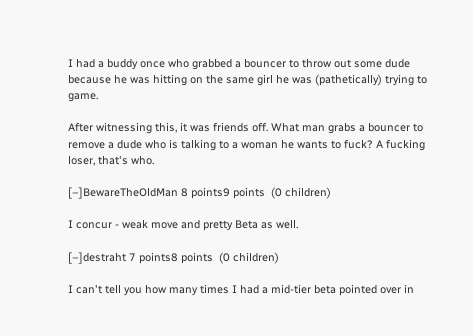I had a buddy once who grabbed a bouncer to throw out some dude because he was hitting on the same girl he was (pathetically) trying to game.

After witnessing this, it was friends off. What man grabs a bouncer to remove a dude who is talking to a woman he wants to fuck? A fucking loser, that's who.

[–]BewareTheOldMan 8 points9 points  (0 children)

I concur - weak move and pretty Beta as well.

[–]destraht 7 points8 points  (0 children)

I can't tell you how many times I had a mid-tier beta pointed over in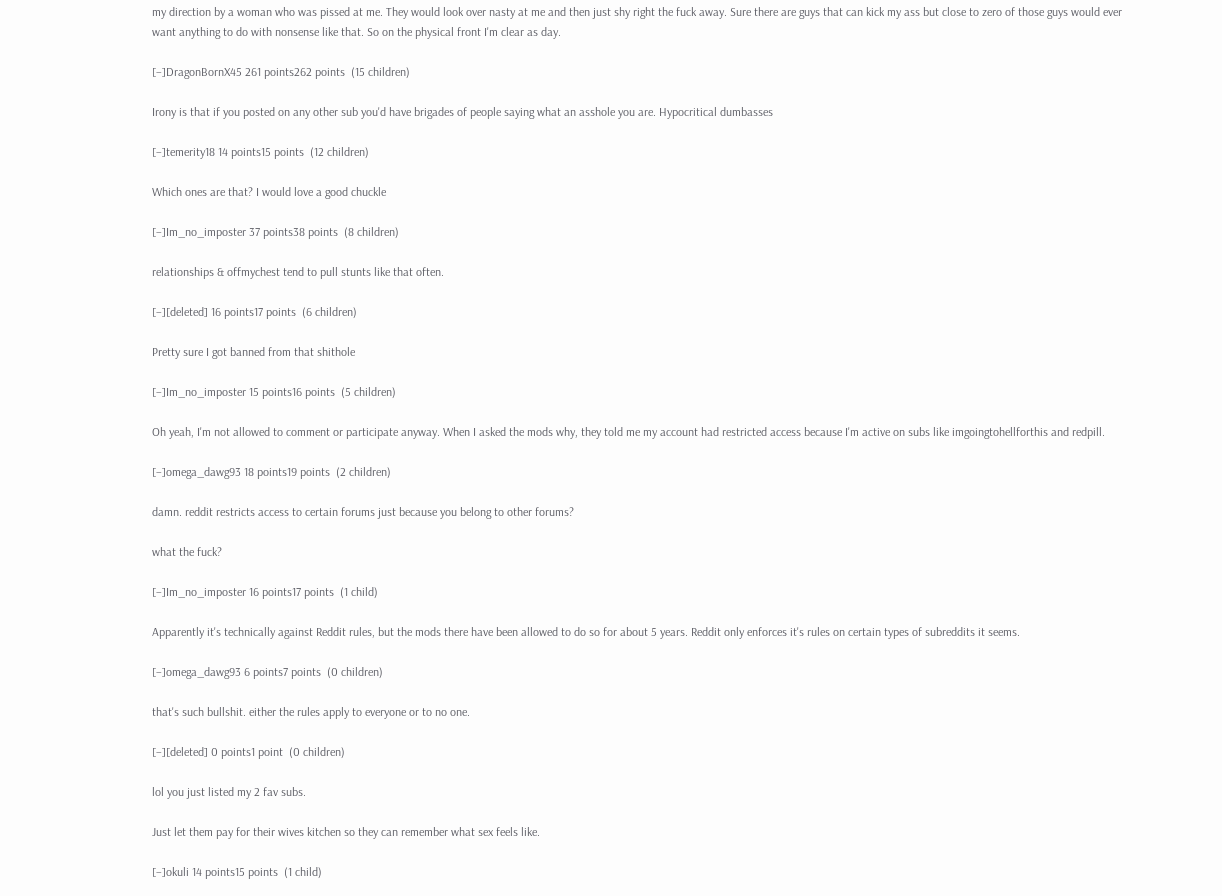my direction by a woman who was pissed at me. They would look over nasty at me and then just shy right the fuck away. Sure there are guys that can kick my ass but close to zero of those guys would ever want anything to do with nonsense like that. So on the physical front I'm clear as day.

[–]DragonBornX45 261 points262 points  (15 children)

Irony is that if you posted on any other sub you'd have brigades of people saying what an asshole you are. Hypocritical dumbasses

[–]temerity18 14 points15 points  (12 children)

Which ones are that? I would love a good chuckle

[–]Im_no_imposter 37 points38 points  (8 children)

relationships & offmychest tend to pull stunts like that often.

[–][deleted] 16 points17 points  (6 children)

Pretty sure I got banned from that shithole

[–]Im_no_imposter 15 points16 points  (5 children)

Oh yeah, I'm not allowed to comment or participate anyway. When I asked the mods why, they told me my account had restricted access because I'm active on subs like imgoingtohellforthis and redpill.

[–]omega_dawg93 18 points19 points  (2 children)

damn. reddit restricts access to certain forums just because you belong to other forums?

what the fuck?

[–]Im_no_imposter 16 points17 points  (1 child)

Apparently it's technically against Reddit rules, but the mods there have been allowed to do so for about 5 years. Reddit only enforces it's rules on certain types of subreddits it seems.

[–]omega_dawg93 6 points7 points  (0 children)

that's such bullshit. either the rules apply to everyone or to no one.

[–][deleted] 0 points1 point  (0 children)

lol you just listed my 2 fav subs.

Just let them pay for their wives kitchen so they can remember what sex feels like.

[–]okuli 14 points15 points  (1 child)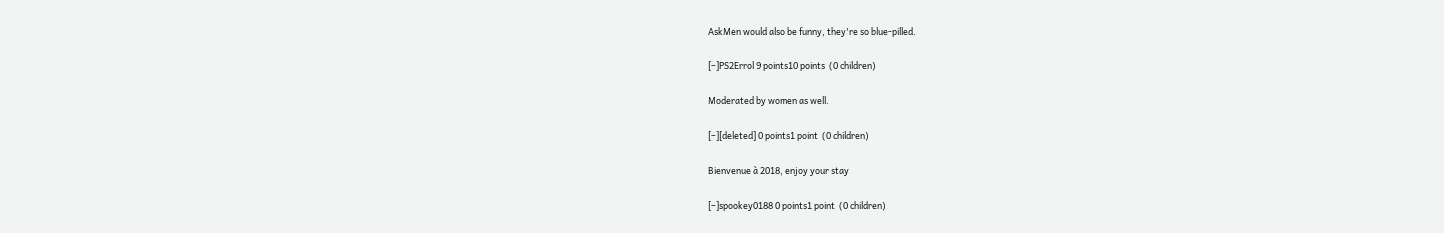AskMen would also be funny, they're so blue-pilled.

[–]PS2Errol 9 points10 points  (0 children)

Moderated by women as well.

[–][deleted] 0 points1 point  (0 children)

Bienvenue à 2018, enjoy your stay

[–]spookey0188 0 points1 point  (0 children)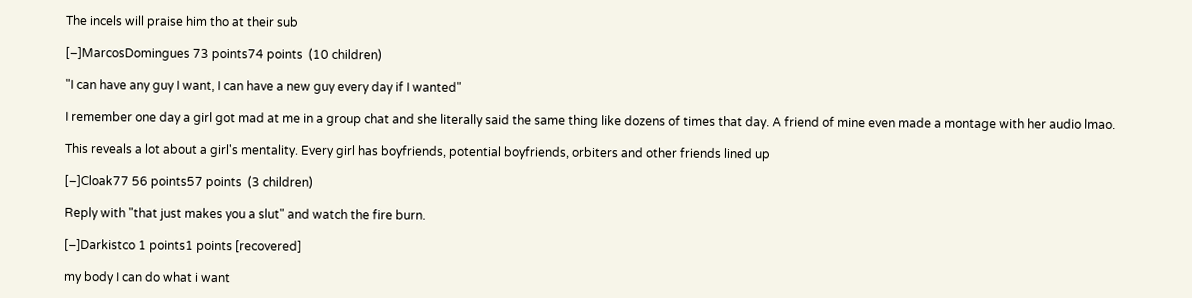The incels will praise him tho at their sub

[–]MarcosDomingues 73 points74 points  (10 children)

"I can have any guy I want, I can have a new guy every day if I wanted"

I remember one day a girl got mad at me in a group chat and she literally said the same thing like dozens of times that day. A friend of mine even made a montage with her audio lmao.

This reveals a lot about a girl's mentality. Every girl has boyfriends, potential boyfriends, orbiters and other friends lined up

[–]Cloak77 56 points57 points  (3 children)

Reply with "that just makes you a slut" and watch the fire burn.

[–]Darkistco 1 points1 points [recovered]

my body I can do what i want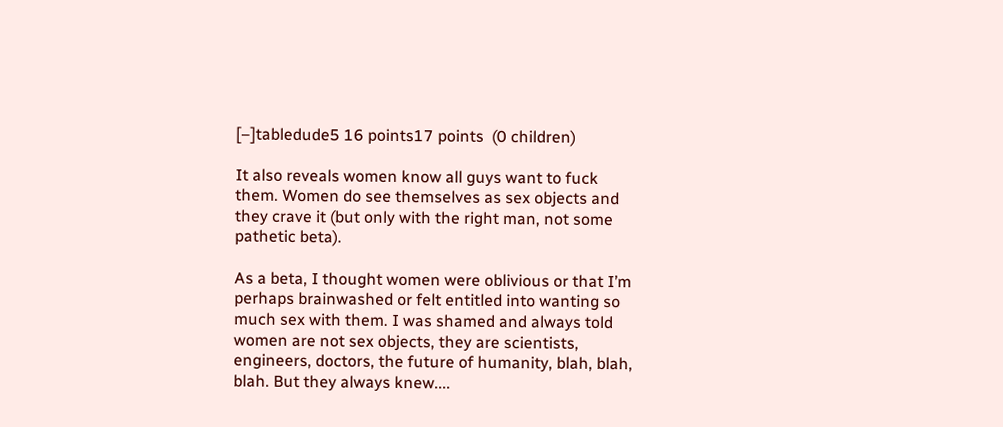[–]tabledude5 16 points17 points  (0 children)

It also reveals women know all guys want to fuck them. Women do see themselves as sex objects and they crave it (but only with the right man, not some pathetic beta).

As a beta, I thought women were oblivious or that I’m perhaps brainwashed or felt entitled into wanting so much sex with them. I was shamed and always told women are not sex objects, they are scientists, engineers, doctors, the future of humanity, blah, blah, blah. But they always knew....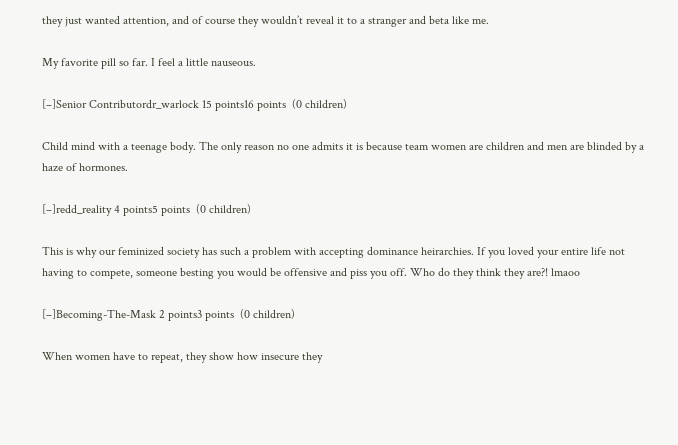they just wanted attention, and of course they wouldn’t reveal it to a stranger and beta like me.

My favorite pill so far. I feel a little nauseous.

[–]Senior Contributordr_warlock 15 points16 points  (0 children)

Child mind with a teenage body. The only reason no one admits it is because team women are children and men are blinded by a haze of hormones.

[–]redd_reality 4 points5 points  (0 children)

This is why our feminized society has such a problem with accepting dominance heirarchies. If you loved your entire life not having to compete, someone besting you would be offensive and piss you off. Who do they think they are?! lmaoo

[–]Becoming-The-Mask 2 points3 points  (0 children)

When women have to repeat, they show how insecure they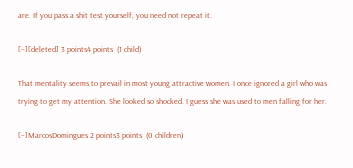are. If you pass a shit test yourself, you need not repeat it.

[–][deleted] 3 points4 points  (1 child)

That mentality seems to prevail in most young attractive women. I once ignored a girl who was trying to get my attention. She looked so shocked. I guess she was used to men falling for her.

[–]MarcosDomingues 2 points3 points  (0 children)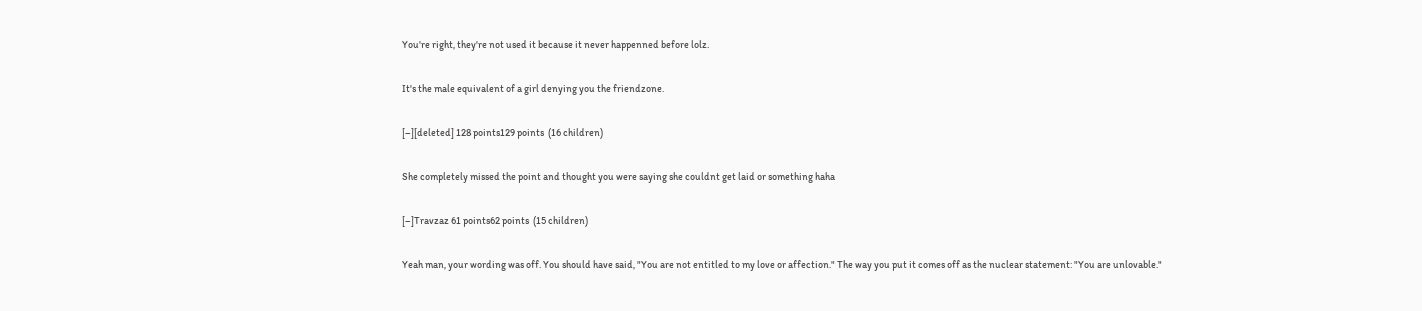You're right, they're not used it because it never happenned before lolz.

It's the male equivalent of a girl denying you the friendzone.

[–][deleted] 128 points129 points  (16 children)

She completely missed the point and thought you were saying she couldnt get laid or something haha

[–]Travzaz 61 points62 points  (15 children)

Yeah man, your wording was off. You should have said, "You are not entitled to my love or affection." The way you put it comes off as the nuclear statement: "You are unlovable."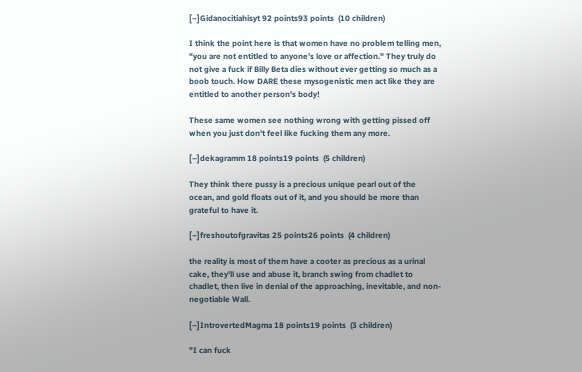[–]Gidanocitiahisyt 92 points93 points  (10 children)

I think the point here is that women have no problem telling men, "you are not entitled to anyone's love or affection." They truly do not give a fuck if Billy Beta dies without ever getting so much as a boob touch. How DARE these mysogenistic men act like they are entitled to another person's body!

These same women see nothing wrong with getting pissed off when you just don't feel like fucking them any more.

[–]dekagramm 18 points19 points  (5 children)

They think there pussy is a precious unique pearl out of the ocean, and gold floats out of it, and you should be more than grateful to have it.

[–]freshoutofgravitas 25 points26 points  (4 children)

the reality is most of them have a cooter as precious as a urinal cake, they'll use and abuse it, branch swing from chadlet to chadlet, then live in denial of the approaching, inevitable, and non-negotiable Wall.

[–]IntrovertedMagma 18 points19 points  (3 children)

"I can fuck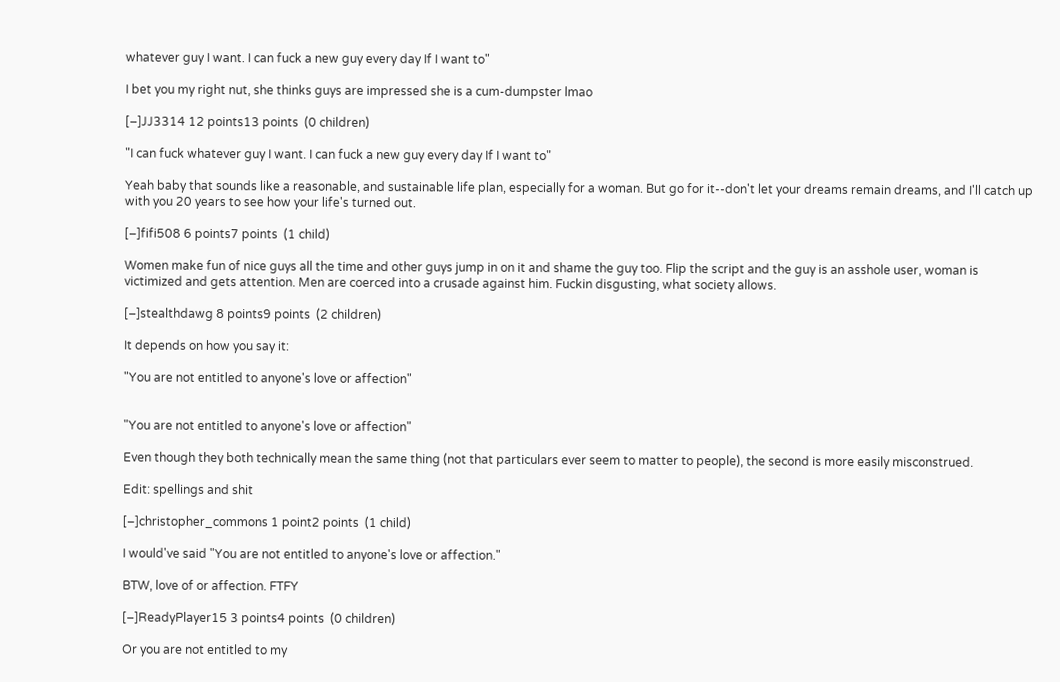whatever guy I want. I can fuck a new guy every day If I want to"

I bet you my right nut, she thinks guys are impressed she is a cum-dumpster lmao

[–]JJ3314 12 points13 points  (0 children)

"I can fuck whatever guy I want. I can fuck a new guy every day If I want to"

Yeah baby that sounds like a reasonable, and sustainable life plan, especially for a woman. But go for it--don't let your dreams remain dreams, and I'll catch up with you 20 years to see how your life's turned out.

[–]fifi508 6 points7 points  (1 child)

Women make fun of nice guys all the time and other guys jump in on it and shame the guy too. Flip the script and the guy is an asshole user, woman is victimized and gets attention. Men are coerced into a crusade against him. Fuckin disgusting, what society allows.

[–]stealthdawg 8 points9 points  (2 children)

It depends on how you say it:

"You are not entitled to anyone's love or affection"


"You are not entitled to anyone's love or affection"

Even though they both technically mean the same thing (not that particulars ever seem to matter to people), the second is more easily misconstrued.

Edit: spellings and shit

[–]christopher_commons 1 point2 points  (1 child)

I would've said "You are not entitled to anyone's love or affection."

BTW, love of or affection. FTFY

[–]ReadyPlayer15 3 points4 points  (0 children)

Or you are not entitled to my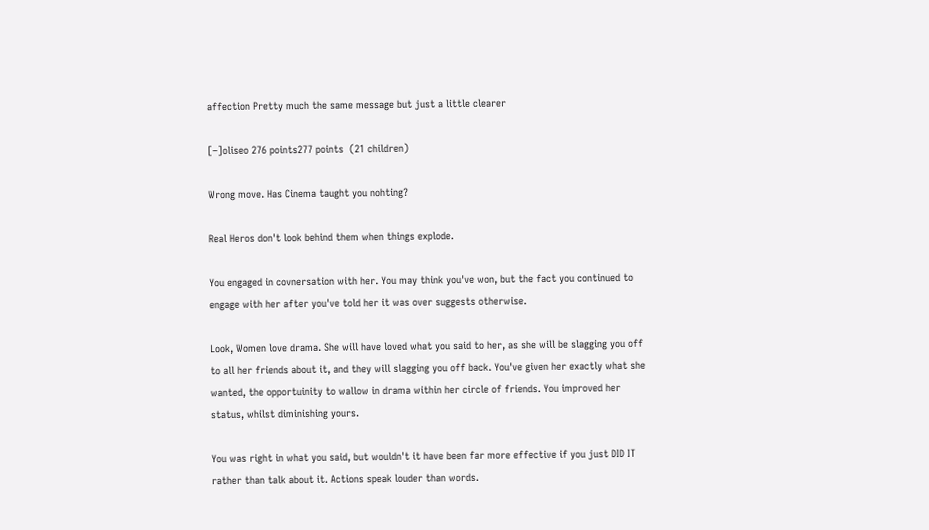affection Pretty much the same message but just a little clearer

[–]oliseo 276 points277 points  (21 children)

Wrong move. Has Cinema taught you nohting?

Real Heros don't look behind them when things explode.

You engaged in covnersation with her. You may think you've won, but the fact you continued to engage with her after you've told her it was over suggests otherwise.

Look, Women love drama. She will have loved what you said to her, as she will be slagging you off to all her friends about it, and they will slagging you off back. You've given her exactly what she wanted, the opportuinity to wallow in drama within her circle of friends. You improved her status, whilst diminishing yours.

You was right in what you said, but wouldn't it have been far more effective if you just DID IT rather than talk about it. Actions speak louder than words.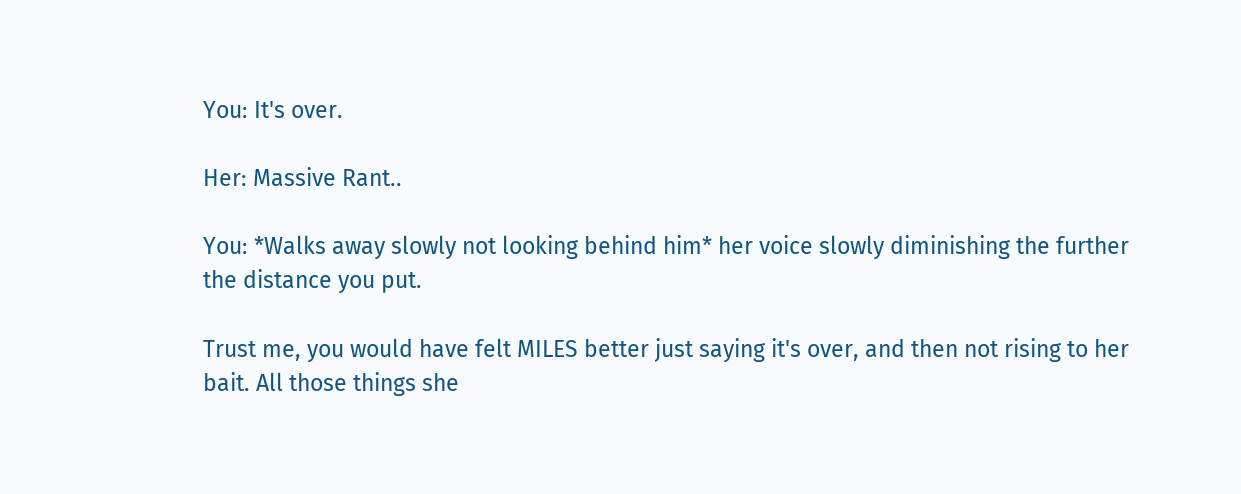You: It's over.

Her: Massive Rant..

You: *Walks away slowly not looking behind him* her voice slowly diminishing the further the distance you put.

Trust me, you would have felt MILES better just saying it's over, and then not rising to her bait. All those things she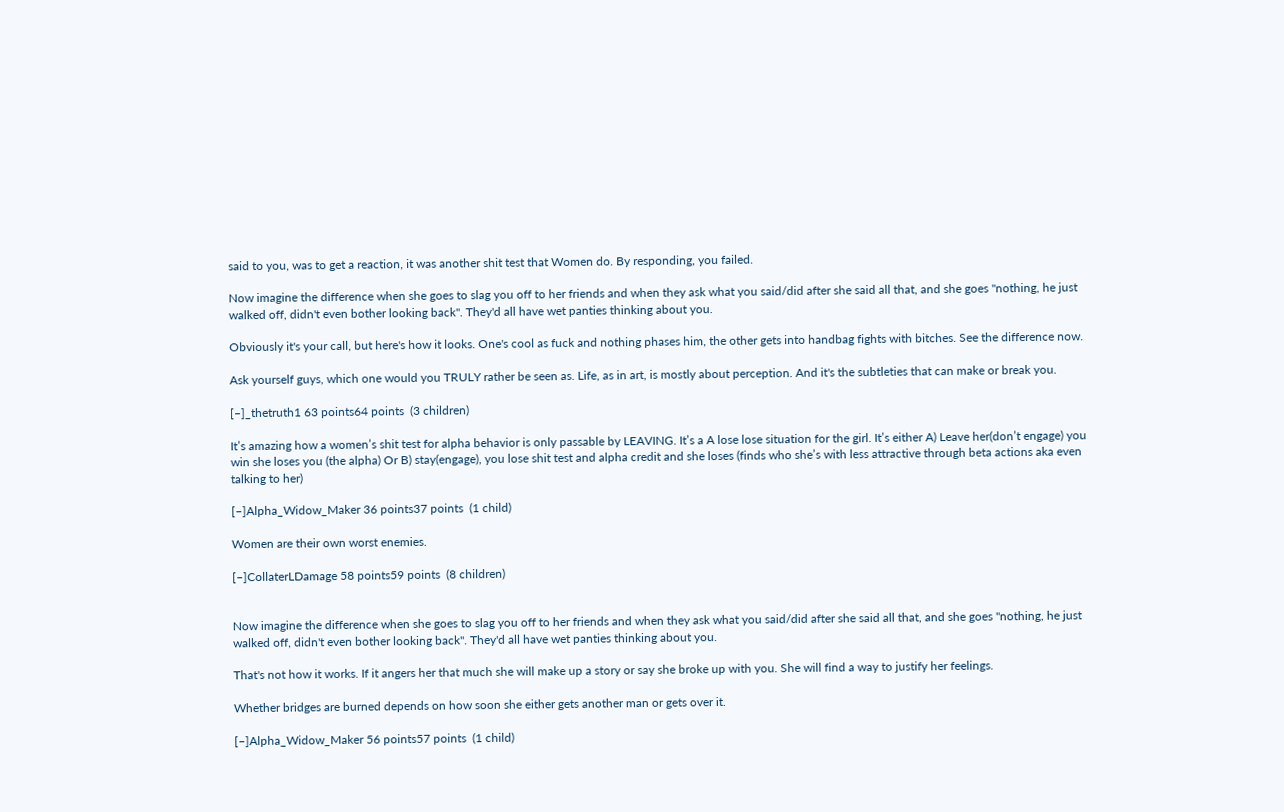said to you, was to get a reaction, it was another shit test that Women do. By responding, you failed.

Now imagine the difference when she goes to slag you off to her friends and when they ask what you said/did after she said all that, and she goes "nothing, he just walked off, didn't even bother looking back". They'd all have wet panties thinking about you.

Obviously it's your call, but here's how it looks. One's cool as fuck and nothing phases him, the other gets into handbag fights with bitches. See the difference now.

Ask yourself guys, which one would you TRULY rather be seen as. Life, as in art, is mostly about perception. And it's the subtleties that can make or break you.

[–]_thetruth1 63 points64 points  (3 children)

It’s amazing how a women’s shit test for alpha behavior is only passable by LEAVING. It’s a A lose lose situation for the girl. It’s either A) Leave her(don’t engage) you win she loses you (the alpha) Or B) stay(engage), you lose shit test and alpha credit and she loses (finds who she’s with less attractive through beta actions aka even talking to her)

[–]Alpha_Widow_Maker 36 points37 points  (1 child)

Women are their own worst enemies.

[–]CollaterLDamage 58 points59 points  (8 children)


Now imagine the difference when she goes to slag you off to her friends and when they ask what you said/did after she said all that, and she goes "nothing, he just walked off, didn't even bother looking back". They'd all have wet panties thinking about you.

That's not how it works. If it angers her that much she will make up a story or say she broke up with you. She will find a way to justify her feelings.

Whether bridges are burned depends on how soon she either gets another man or gets over it.

[–]Alpha_Widow_Maker 56 points57 points  (1 child)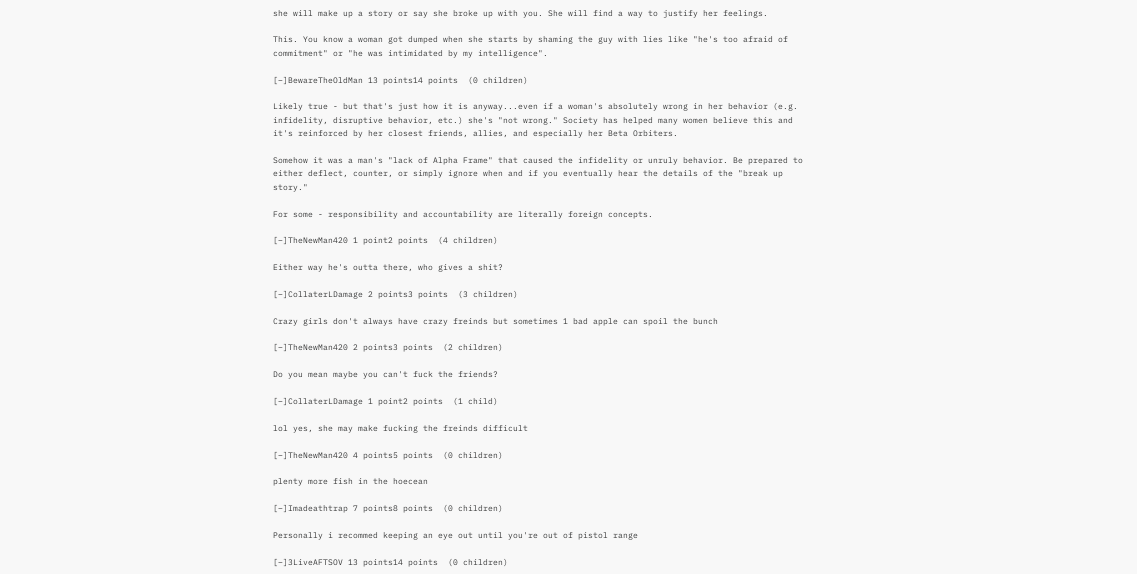she will make up a story or say she broke up with you. She will find a way to justify her feelings.

This. You know a woman got dumped when she starts by shaming the guy with lies like "he's too afraid of commitment" or "he was intimidated by my intelligence".

[–]BewareTheOldMan 13 points14 points  (0 children)

Likely true - but that's just how it is anyway...even if a woman's absolutely wrong in her behavior (e.g. infidelity, disruptive behavior, etc.) she's "not wrong." Society has helped many women believe this and it's reinforced by her closest friends, allies, and especially her Beta Orbiters.

Somehow it was a man's "lack of Alpha Frame" that caused the infidelity or unruly behavior. Be prepared to either deflect, counter, or simply ignore when and if you eventually hear the details of the "break up story."

For some - responsibility and accountability are literally foreign concepts.

[–]TheNewMan420 1 point2 points  (4 children)

Either way he's outta there, who gives a shit?

[–]CollaterLDamage 2 points3 points  (3 children)

Crazy girls don't always have crazy freinds but sometimes 1 bad apple can spoil the bunch

[–]TheNewMan420 2 points3 points  (2 children)

Do you mean maybe you can't fuck the friends?

[–]CollaterLDamage 1 point2 points  (1 child)

lol yes, she may make fucking the freinds difficult

[–]TheNewMan420 4 points5 points  (0 children)

plenty more fish in the hoecean

[–]Imadeathtrap 7 points8 points  (0 children)

Personally i recommed keeping an eye out until you're out of pistol range

[–]3LiveAFTSOV 13 points14 points  (0 children)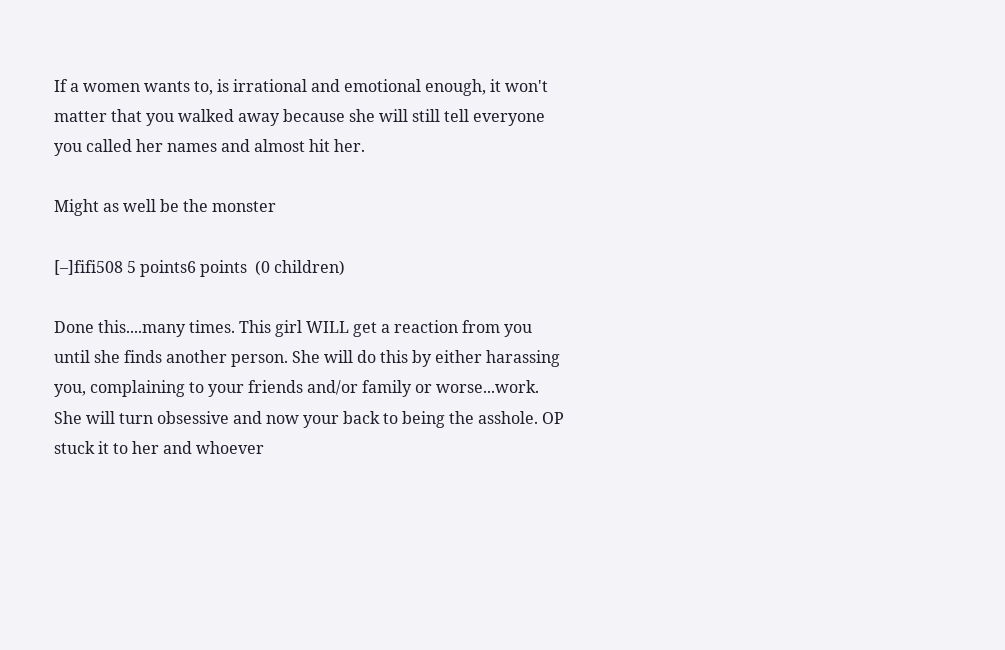If a women wants to, is irrational and emotional enough, it won't matter that you walked away because she will still tell everyone you called her names and almost hit her.

Might as well be the monster

[–]fifi508 5 points6 points  (0 children)

Done this....many times. This girl WILL get a reaction from you until she finds another person. She will do this by either harassing you, complaining to your friends and/or family or worse...work. She will turn obsessive and now your back to being the asshole. OP stuck it to her and whoever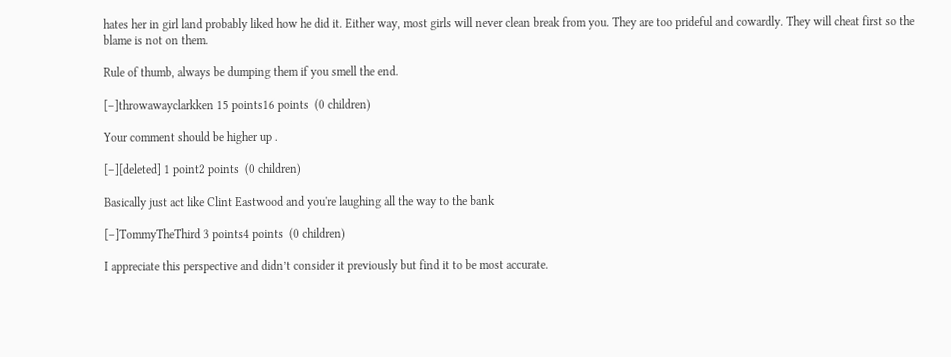hates her in girl land probably liked how he did it. Either way, most girls will never clean break from you. They are too prideful and cowardly. They will cheat first so the blame is not on them.

Rule of thumb, always be dumping them if you smell the end.

[–]throwawayclarkken 15 points16 points  (0 children)

Your comment should be higher up .

[–][deleted] 1 point2 points  (0 children)

Basically just act like Clint Eastwood and you're laughing all the way to the bank

[–]TommyTheThird 3 points4 points  (0 children)

I appreciate this perspective and didn’t consider it previously but find it to be most accurate.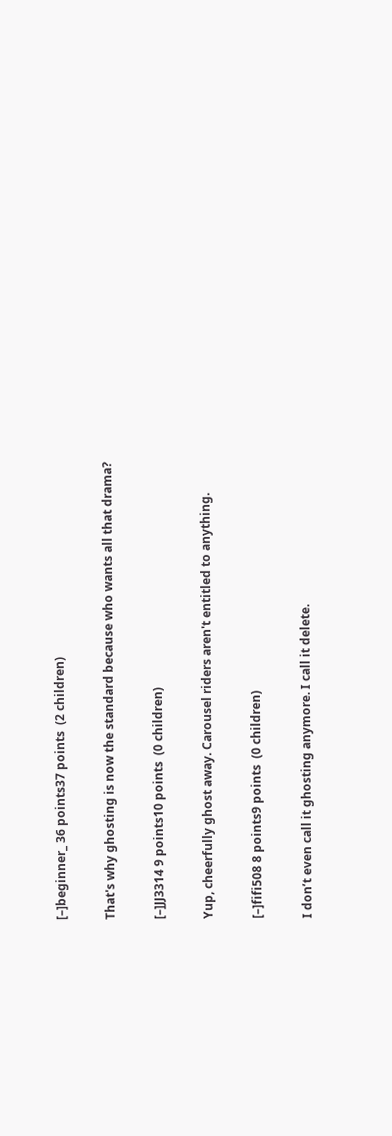[–]beginner_ 36 points37 points  (2 children)

That's why ghosting is now the standard because who wants all that drama?

[–]JJ3314 9 points10 points  (0 children)

Yup, cheerfully ghost away. Carousel riders aren't entitled to anything.

[–]fifi508 8 points9 points  (0 children)

I don’t even call it ghosting anymore. I call it delete.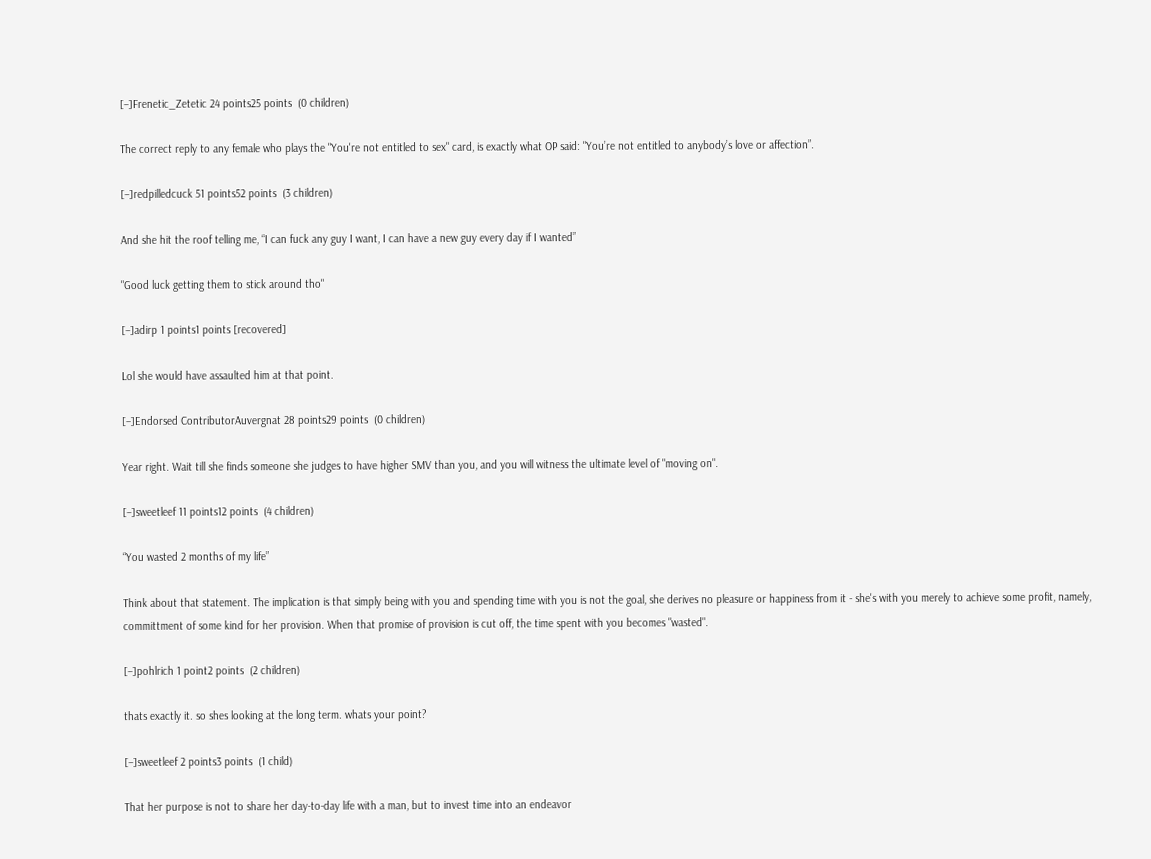[–]Frenetic_Zetetic 24 points25 points  (0 children)

The correct reply to any female who plays the "You're not entitled to sex" card, is exactly what OP said: "You’re not entitled to anybody’s love or affection”.

[–]redpilledcuck 51 points52 points  (3 children)

And she hit the roof telling me, “I can fuck any guy I want, I can have a new guy every day if I wanted”

"Good luck getting them to stick around tho"

[–]adirp 1 points1 points [recovered]

Lol she would have assaulted him at that point.

[–]Endorsed ContributorAuvergnat 28 points29 points  (0 children)

Year right. Wait till she finds someone she judges to have higher SMV than you, and you will witness the ultimate level of "moving on".

[–]sweetleef 11 points12 points  (4 children)

“You wasted 2 months of my life”

Think about that statement. The implication is that simply being with you and spending time with you is not the goal, she derives no pleasure or happiness from it - she's with you merely to achieve some profit, namely, committment of some kind for her provision. When that promise of provision is cut off, the time spent with you becomes "wasted".

[–]pohlrich 1 point2 points  (2 children)

thats exactly it. so shes looking at the long term. whats your point?

[–]sweetleef 2 points3 points  (1 child)

That her purpose is not to share her day-to-day life with a man, but to invest time into an endeavor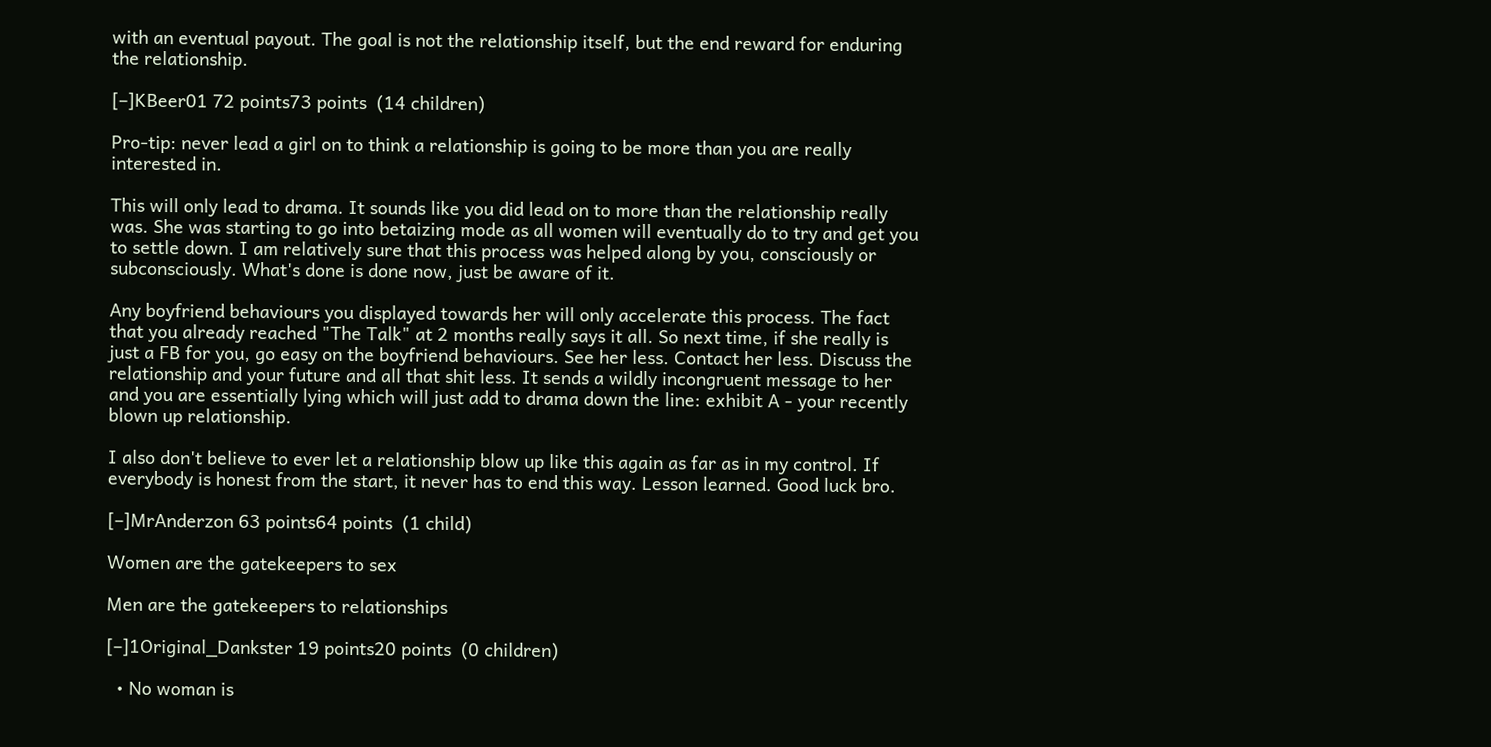with an eventual payout. The goal is not the relationship itself, but the end reward for enduring the relationship.

[–]KBeer01 72 points73 points  (14 children)

Pro-tip: never lead a girl on to think a relationship is going to be more than you are really interested in.

This will only lead to drama. It sounds like you did lead on to more than the relationship really was. She was starting to go into betaizing mode as all women will eventually do to try and get you to settle down. I am relatively sure that this process was helped along by you, consciously or subconsciously. What's done is done now, just be aware of it.

Any boyfriend behaviours you displayed towards her will only accelerate this process. The fact that you already reached "The Talk" at 2 months really says it all. So next time, if she really is just a FB for you, go easy on the boyfriend behaviours. See her less. Contact her less. Discuss the relationship and your future and all that shit less. It sends a wildly incongruent message to her and you are essentially lying which will just add to drama down the line: exhibit A - your recently blown up relationship.

I also don't believe to ever let a relationship blow up like this again as far as in my control. If everybody is honest from the start, it never has to end this way. Lesson learned. Good luck bro.

[–]MrAnderzon 63 points64 points  (1 child)

Women are the gatekeepers to sex

Men are the gatekeepers to relationships

[–]1Original_Dankster 19 points20 points  (0 children)

  • No woman is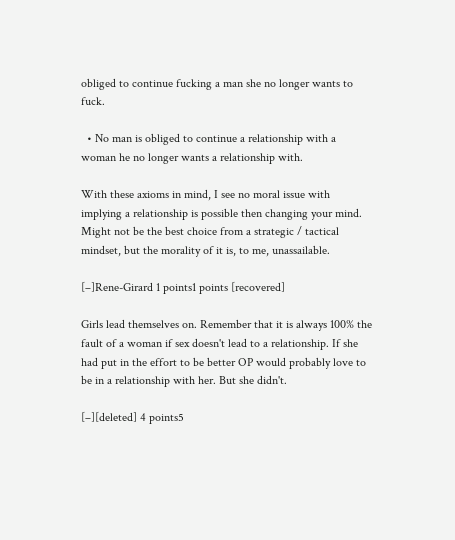obliged to continue fucking a man she no longer wants to fuck.

  • No man is obliged to continue a relationship with a woman he no longer wants a relationship with.

With these axioms in mind, I see no moral issue with implying a relationship is possible then changing your mind. Might not be the best choice from a strategic / tactical mindset, but the morality of it is, to me, unassailable.

[–]Rene-Girard 1 points1 points [recovered]

Girls lead themselves on. Remember that it is always 100% the fault of a woman if sex doesn't lead to a relationship. If she had put in the effort to be better OP would probably love to be in a relationship with her. But she didn't.

[–][deleted] 4 points5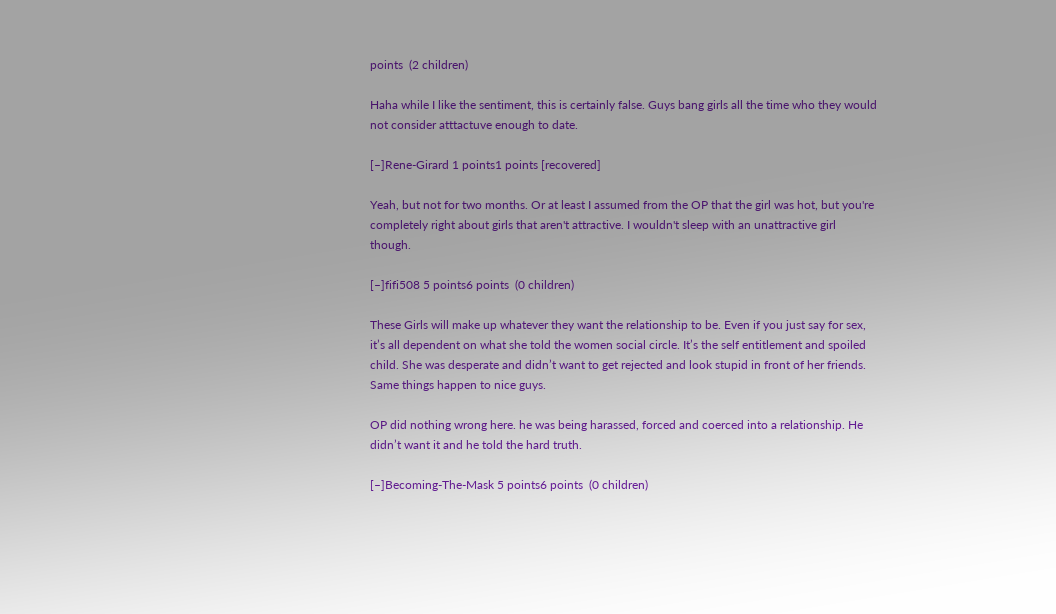points  (2 children)

Haha while I like the sentiment, this is certainly false. Guys bang girls all the time who they would not consider atttactuve enough to date.

[–]Rene-Girard 1 points1 points [recovered]

Yeah, but not for two months. Or at least I assumed from the OP that the girl was hot, but you're completely right about girls that aren't attractive. I wouldn't sleep with an unattractive girl though.

[–]fifi508 5 points6 points  (0 children)

These Girls will make up whatever they want the relationship to be. Even if you just say for sex, it’s all dependent on what she told the women social circle. It’s the self entitlement and spoiled child. She was desperate and didn’t want to get rejected and look stupid in front of her friends. Same things happen to nice guys.

OP did nothing wrong here. he was being harassed, forced and coerced into a relationship. He didn’t want it and he told the hard truth.

[–]Becoming-The-Mask 5 points6 points  (0 children)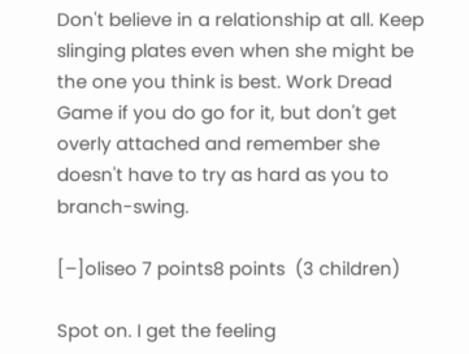Don't believe in a relationship at all. Keep slinging plates even when she might be the one you think is best. Work Dread Game if you do go for it, but don't get overly attached and remember she doesn't have to try as hard as you to branch-swing.

[–]oliseo 7 points8 points  (3 children)

Spot on. I get the feeling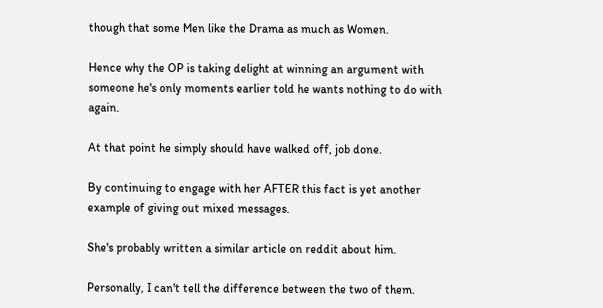though that some Men like the Drama as much as Women.

Hence why the OP is taking delight at winning an argument with someone he's only moments earlier told he wants nothing to do with again.

At that point he simply should have walked off, job done.

By continuing to engage with her AFTER this fact is yet another example of giving out mixed messages.

She's probably written a similar article on reddit about him.

Personally, I can't tell the difference between the two of them.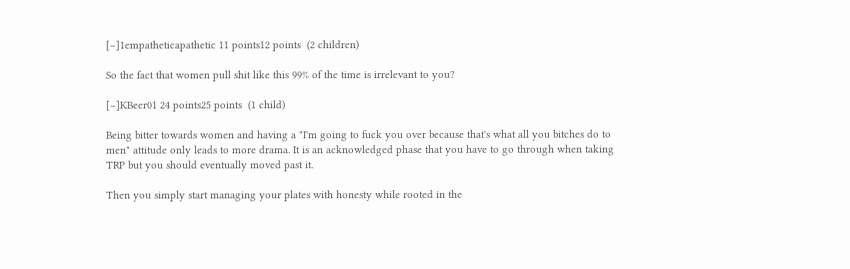[–]1empatheticapathetic 11 points12 points  (2 children)

So the fact that women pull shit like this 99% of the time is irrelevant to you?

[–]KBeer01 24 points25 points  (1 child)

Being bitter towards women and having a "I'm going to fuck you over because that's what all you bitches do to men" attitude only leads to more drama. It is an acknowledged phase that you have to go through when taking TRP but you should eventually moved past it.

Then you simply start managing your plates with honesty while rooted in the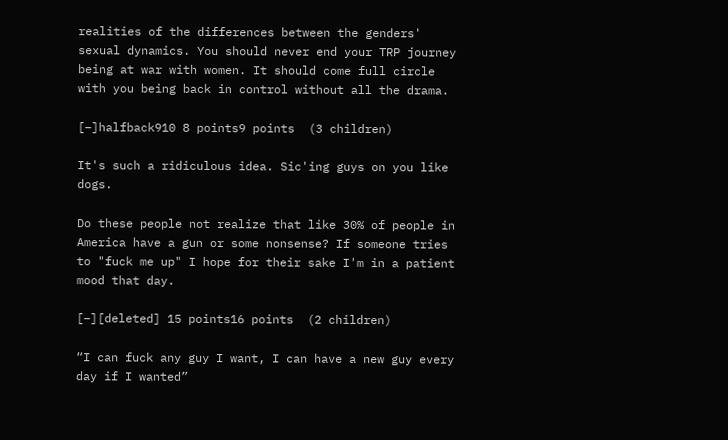realities of the differences between the genders' sexual dynamics. You should never end your TRP journey being at war with women. It should come full circle with you being back in control without all the drama.

[–]halfback910 8 points9 points  (3 children)

It's such a ridiculous idea. Sic'ing guys on you like dogs.

Do these people not realize that like 30% of people in America have a gun or some nonsense? If someone tries to "fuck me up" I hope for their sake I'm in a patient mood that day.

[–][deleted] 15 points16 points  (2 children)

“I can fuck any guy I want, I can have a new guy every day if I wanted”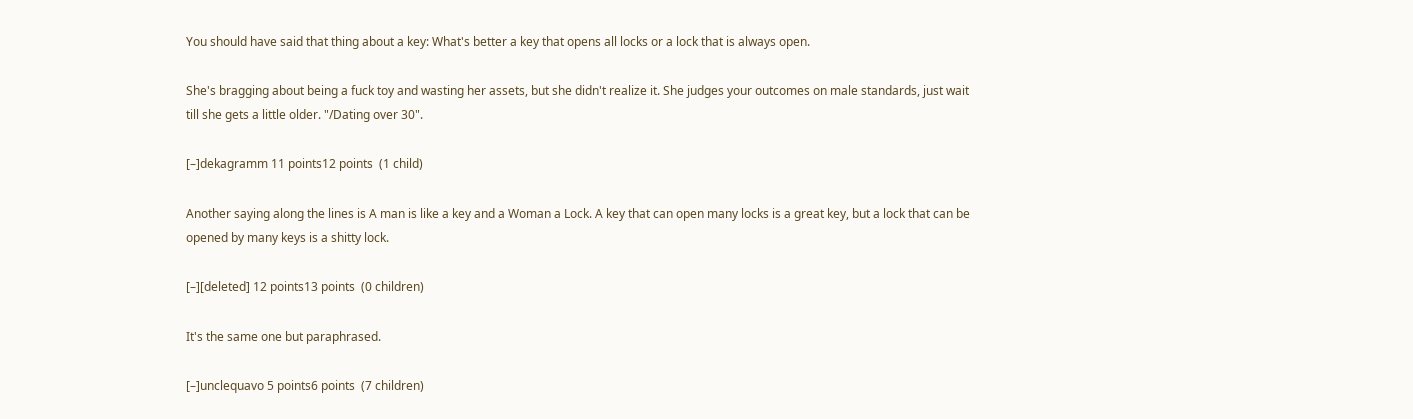You should have said that thing about a key: What's better a key that opens all locks or a lock that is always open.

She's bragging about being a fuck toy and wasting her assets, but she didn't realize it. She judges your outcomes on male standards, just wait till she gets a little older. "/Dating over 30".

[–]dekagramm 11 points12 points  (1 child)

Another saying along the lines is A man is like a key and a Woman a Lock. A key that can open many locks is a great key, but a lock that can be opened by many keys is a shitty lock.

[–][deleted] 12 points13 points  (0 children)

It's the same one but paraphrased.

[–]unclequavo 5 points6 points  (7 children)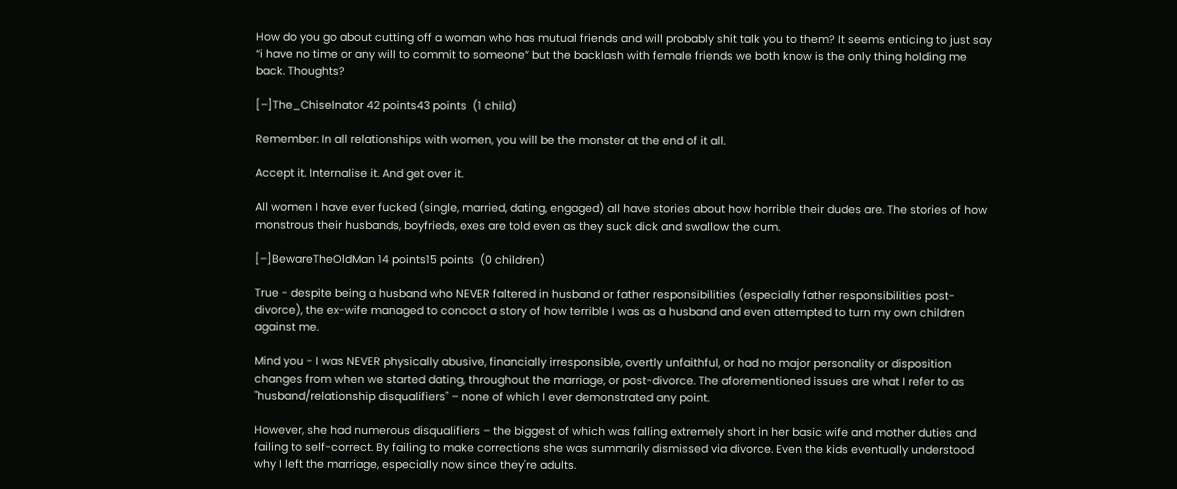How do you go about cutting off a woman who has mutual friends and will probably shit talk you to them? It seems enticing to just say “i have no time or any will to commit to someone” but the backlash with female friends we both know is the only thing holding me back. Thoughts?

[–]The_Chiselnator 42 points43 points  (1 child)

Remember: In all relationships with women, you will be the monster at the end of it all.

Accept it. Internalise it. And get over it.

All women I have ever fucked (single, married, dating, engaged) all have stories about how horrible their dudes are. The stories of how monstrous their husbands, boyfrieds, exes are told even as they suck dick and swallow the cum.

[–]BewareTheOldMan 14 points15 points  (0 children)

True - despite being a husband who NEVER faltered in husband or father responsibilities (especially father responsibilities post-divorce), the ex-wife managed to concoct a story of how terrible I was as a husband and even attempted to turn my own children against me.

Mind you - I was NEVER physically abusive, financially irresponsible, overtly unfaithful, or had no major personality or disposition changes from when we started dating, throughout the marriage, or post-divorce. The aforementioned issues are what I refer to as "husband/relationship disqualifiers" – none of which I ever demonstrated any point.

However, she had numerous disqualifiers – the biggest of which was falling extremely short in her basic wife and mother duties and failing to self-correct. By failing to make corrections she was summarily dismissed via divorce. Even the kids eventually understood why I left the marriage, especially now since they're adults.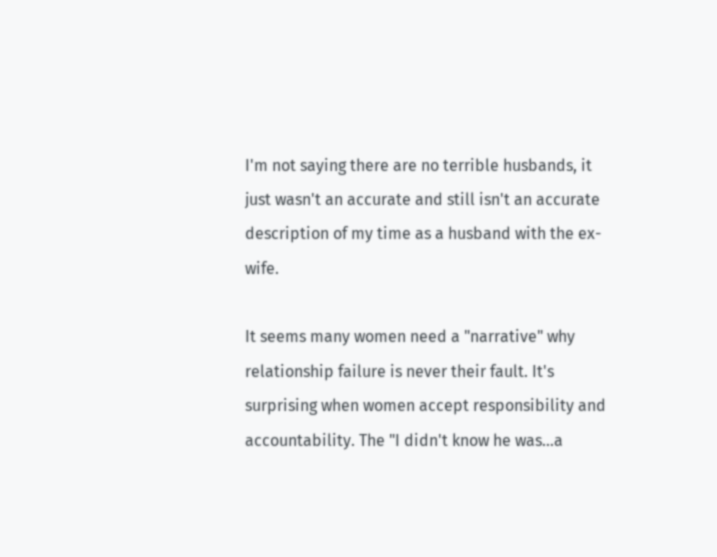I'm not saying there are no terrible husbands, it just wasn't an accurate and still isn't an accurate description of my time as a husband with the ex-wife.

It seems many women need a "narrative" why relationship failure is never their fault. It's surprising when women accept responsibility and accountability. The "I didn't know he was…a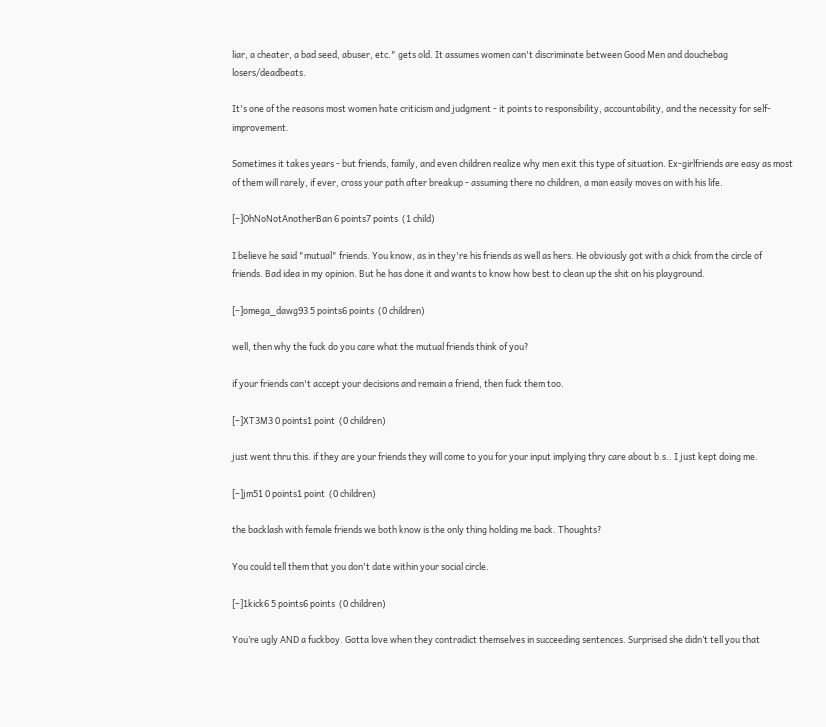liar, a cheater, a bad seed, abuser, etc." gets old. It assumes women can't discriminate between Good Men and douchebag losers/deadbeats.

It's one of the reasons most women hate criticism and judgment - it points to responsibility, accountability, and the necessity for self-improvement.

Sometimes it takes years - but friends, family, and even children realize why men exit this type of situation. Ex-girlfriends are easy as most of them will rarely, if ever, cross your path after breakup - assuming there no children, a man easily moves on with his life.

[–]OhNoNotAnotherBan 6 points7 points  (1 child)

I believe he said "mutual" friends. You know, as in they're his friends as well as hers. He obviously got with a chick from the circle of friends. Bad idea in my opinion. But he has done it and wants to know how best to clean up the shit on his playground.

[–]omega_dawg93 5 points6 points  (0 children)

well, then why the fuck do you care what the mutual friends think of you?

if your friends can't accept your decisions and remain a friend, then fuck them too.

[–]XT3M3 0 points1 point  (0 children)

just went thru this. if they are your friends they will come to you for your input implying thry care about b.s.. I just kept doing me.

[–]jm51 0 points1 point  (0 children)

the backlash with female friends we both know is the only thing holding me back. Thoughts?

You could tell them that you don't date within your social circle.

[–]1kick6 5 points6 points  (0 children)

You’re ugly AND a fuckboy. Gotta love when they contradict themselves in succeeding sentences. Surprised she didn’t tell you that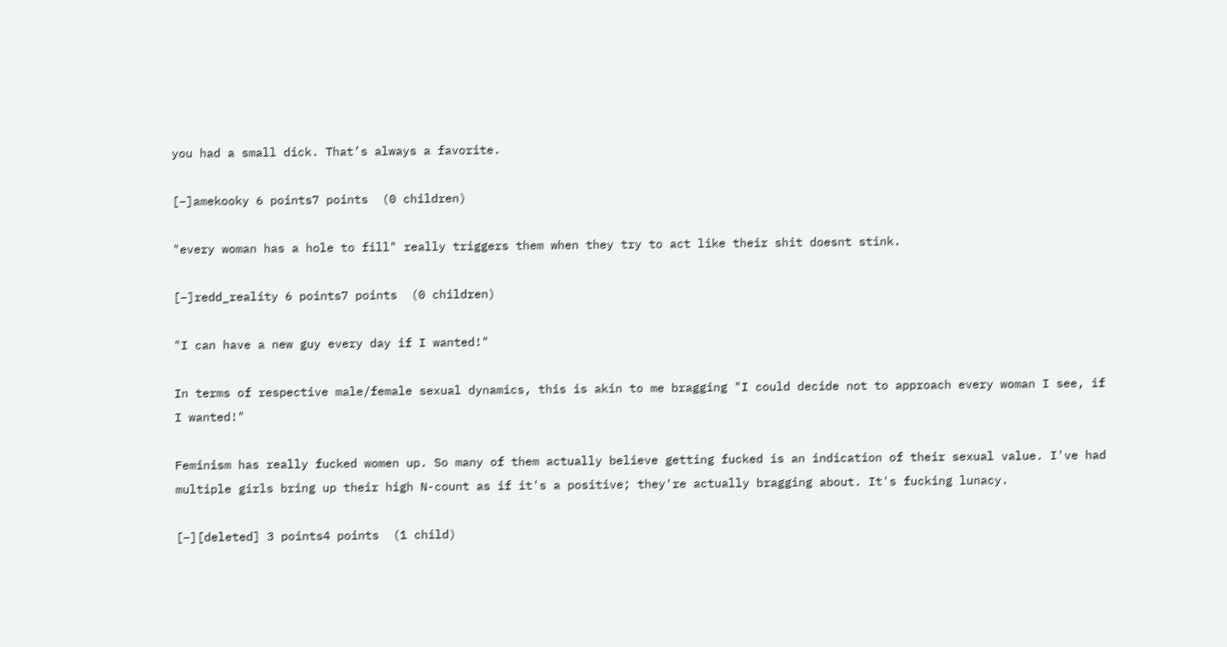you had a small dick. That’s always a favorite.

[–]amekooky 6 points7 points  (0 children)

"every woman has a hole to fill" really triggers them when they try to act like their shit doesnt stink.

[–]redd_reality 6 points7 points  (0 children)

"I can have a new guy every day if I wanted!"

In terms of respective male/female sexual dynamics, this is akin to me bragging "I could decide not to approach every woman I see, if I wanted!"

Feminism has really fucked women up. So many of them actually believe getting fucked is an indication of their sexual value. I've had multiple girls bring up their high N-count as if it's a positive; they're actually bragging about. It's fucking lunacy.

[–][deleted] 3 points4 points  (1 child)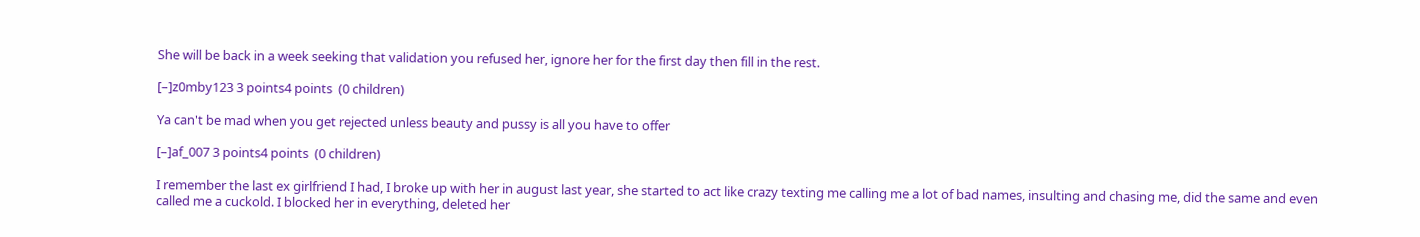She will be back in a week seeking that validation you refused her, ignore her for the first day then fill in the rest.

[–]z0mby123 3 points4 points  (0 children)

Ya can't be mad when you get rejected unless beauty and pussy is all you have to offer

[–]af_007 3 points4 points  (0 children)

I remember the last ex girlfriend I had, I broke up with her in august last year, she started to act like crazy texting me calling me a lot of bad names, insulting and chasing me, did the same and even called me a cuckold. I blocked her in everything, deleted her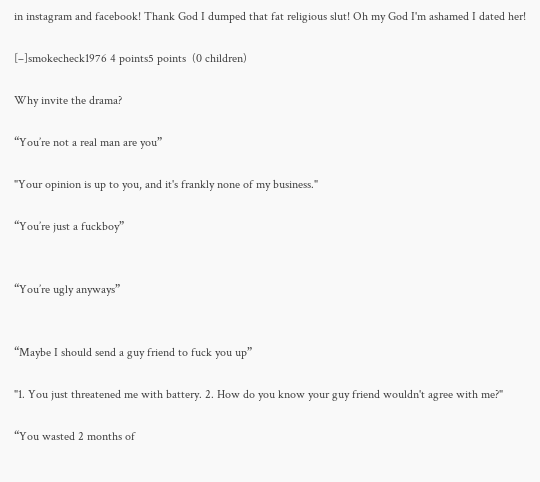in instagram and facebook! Thank God I dumped that fat religious slut! Oh my God I'm ashamed I dated her!

[–]smokecheck1976 4 points5 points  (0 children)

Why invite the drama?

“You’re not a real man are you”

"Your opinion is up to you, and it's frankly none of my business."

“You’re just a fuckboy”


“You’re ugly anyways”


“Maybe I should send a guy friend to fuck you up”

"1. You just threatened me with battery. 2. How do you know your guy friend wouldn't agree with me?"

“You wasted 2 months of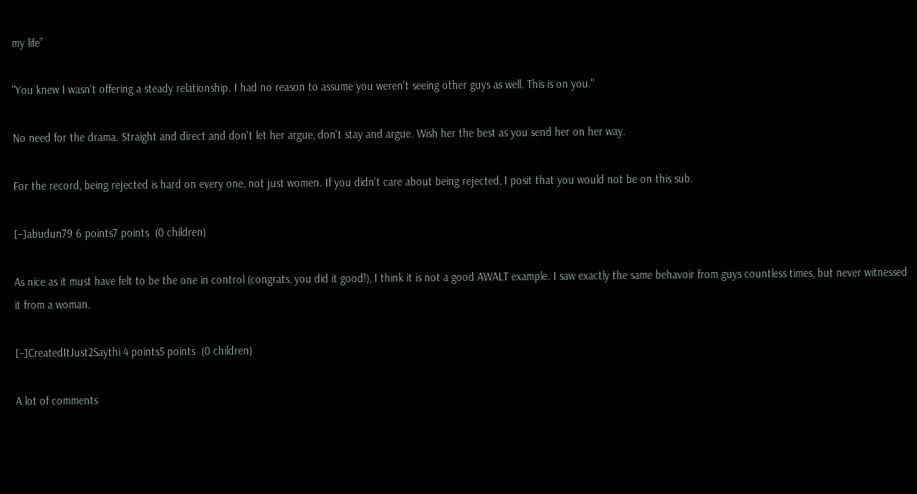my life”

"You knew I wasn't offering a steady relationship. I had no reason to assume you weren't seeing other guys as well. This is on you."

No need for the drama. Straight and direct and don't let her argue, don't stay and argue. Wish her the best as you send her on her way.

For the record, being rejected is hard on every one, not just women. If you didn't care about being rejected, I posit that you would not be on this sub.

[–]abudun79 6 points7 points  (0 children)

As nice as it must have felt to be the one in control (congrats, you did it good!), I think it is not a good AWALT example. I saw exactly the same behavoir from guys countless times, but never witnessed it from a woman.

[–]CreatedItJust2Saythi 4 points5 points  (0 children)

A lot of comments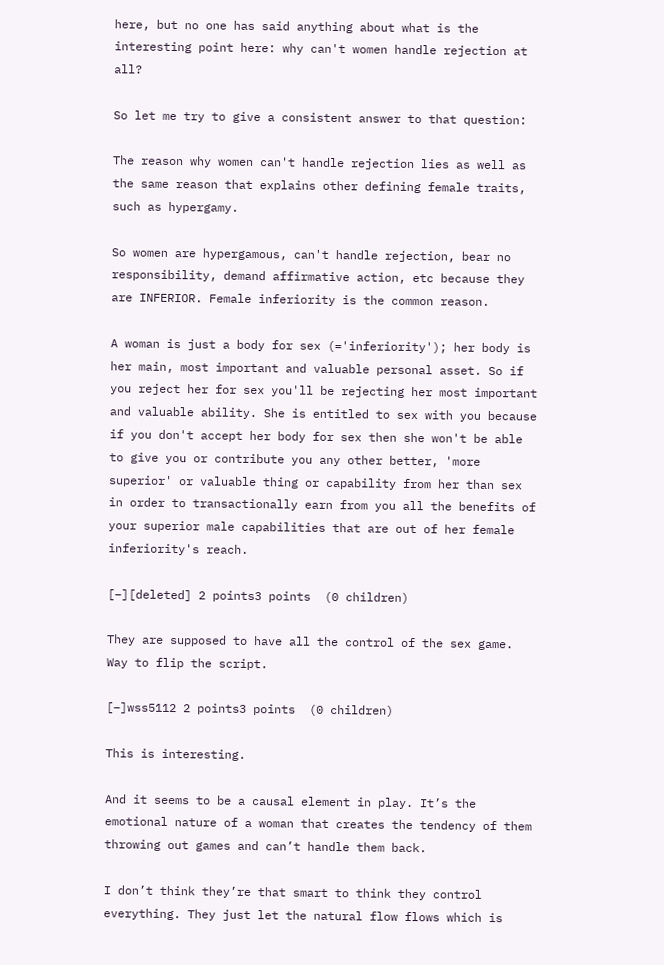here, but no one has said anything about what is the interesting point here: why can't women handle rejection at all?

So let me try to give a consistent answer to that question:

The reason why women can't handle rejection lies as well as the same reason that explains other defining female traits, such as hypergamy.

So women are hypergamous, can't handle rejection, bear no responsibility, demand affirmative action, etc because they are INFERIOR. Female inferiority is the common reason.

A woman is just a body for sex (='inferiority'); her body is her main, most important and valuable personal asset. So if you reject her for sex you'll be rejecting her most important and valuable ability. She is entitled to sex with you because if you don't accept her body for sex then she won't be able to give you or contribute you any other better, 'more superior' or valuable thing or capability from her than sex in order to transactionally earn from you all the benefits of your superior male capabilities that are out of her female inferiority's reach.

[–][deleted] 2 points3 points  (0 children)

They are supposed to have all the control of the sex game. Way to flip the script.

[–]wss5112 2 points3 points  (0 children)

This is interesting.

And it seems to be a causal element in play. It’s the emotional nature of a woman that creates the tendency of them throwing out games and can’t handle them back.

I don’t think they’re that smart to think they control everything. They just let the natural flow flows which is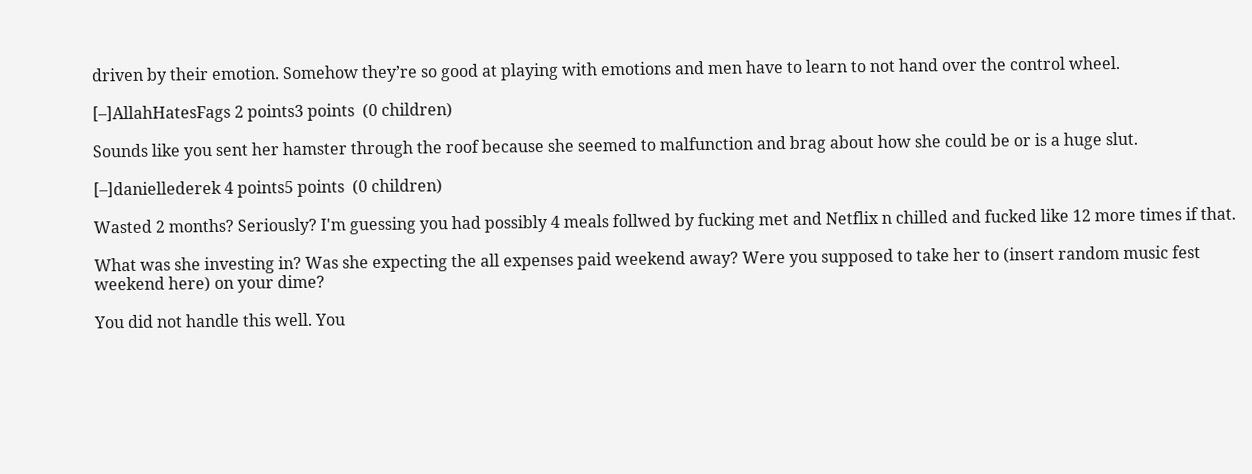driven by their emotion. Somehow they’re so good at playing with emotions and men have to learn to not hand over the control wheel.

[–]AllahHatesFags 2 points3 points  (0 children)

Sounds like you sent her hamster through the roof because she seemed to malfunction and brag about how she could be or is a huge slut.

[–]daniellederek 4 points5 points  (0 children)

Wasted 2 months? Seriously? I'm guessing you had possibly 4 meals follwed by fucking met and Netflix n chilled and fucked like 12 more times if that.

What was she investing in? Was she expecting the all expenses paid weekend away? Were you supposed to take her to (insert random music fest weekend here) on your dime?

You did not handle this well. You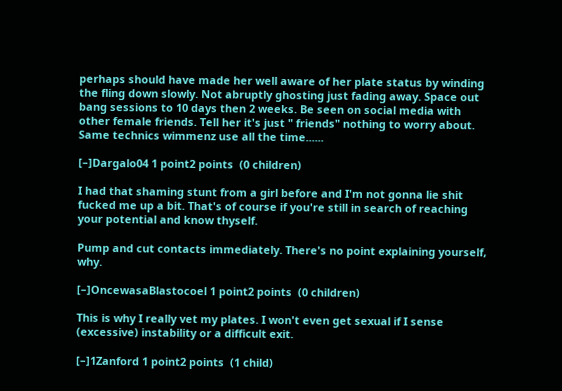perhaps should have made her well aware of her plate status by winding the fling down slowly. Not abruptly ghosting just fading away. Space out bang sessions to 10 days then 2 weeks. Be seen on social media with other female friends. Tell her it's just " friends" nothing to worry about. Same technics wimmenz use all the time......

[–]Dargalo04 1 point2 points  (0 children)

I had that shaming stunt from a girl before and I'm not gonna lie shit fucked me up a bit. That's of course if you're still in search of reaching your potential and know thyself.

Pump and cut contacts immediately. There's no point explaining yourself, why.

[–]OncewasaBlastocoel 1 point2 points  (0 children)

This is why I really vet my plates. I won't even get sexual if I sense (excessive) instability or a difficult exit.

[–]1Zanford 1 point2 points  (1 child)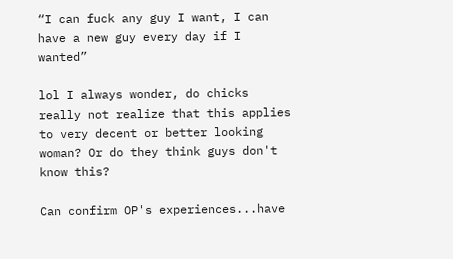“I can fuck any guy I want, I can have a new guy every day if I wanted”

lol I always wonder, do chicks really not realize that this applies to very decent or better looking woman? Or do they think guys don't know this?

Can confirm OP's experiences...have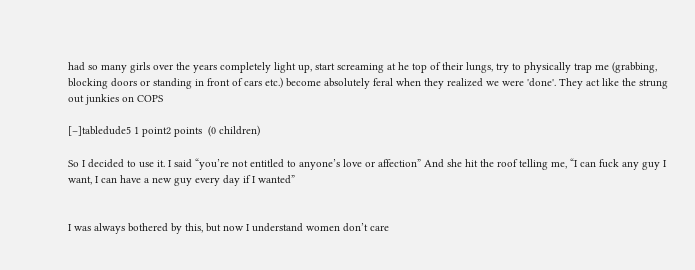had so many girls over the years completely light up, start screaming at he top of their lungs, try to physically trap me (grabbing, blocking doors or standing in front of cars etc.) become absolutely feral when they realized we were 'done'. They act like the strung out junkies on COPS

[–]tabledude5 1 point2 points  (0 children)

So I decided to use it. I said “you’re not entitled to anyone’s love or affection” And she hit the roof telling me, “I can fuck any guy I want, I can have a new guy every day if I wanted”


I was always bothered by this, but now I understand women don’t care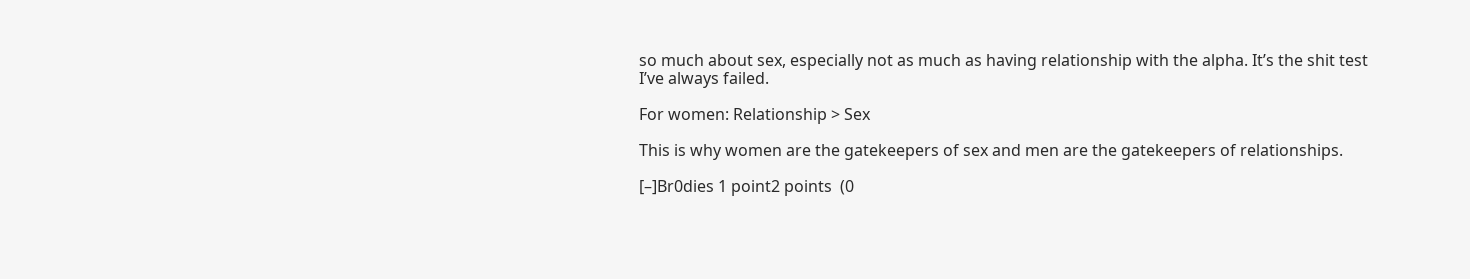so much about sex, especially not as much as having relationship with the alpha. It’s the shit test I’ve always failed.

For women: Relationship > Sex

This is why women are the gatekeepers of sex and men are the gatekeepers of relationships.

[–]Br0dies 1 point2 points  (0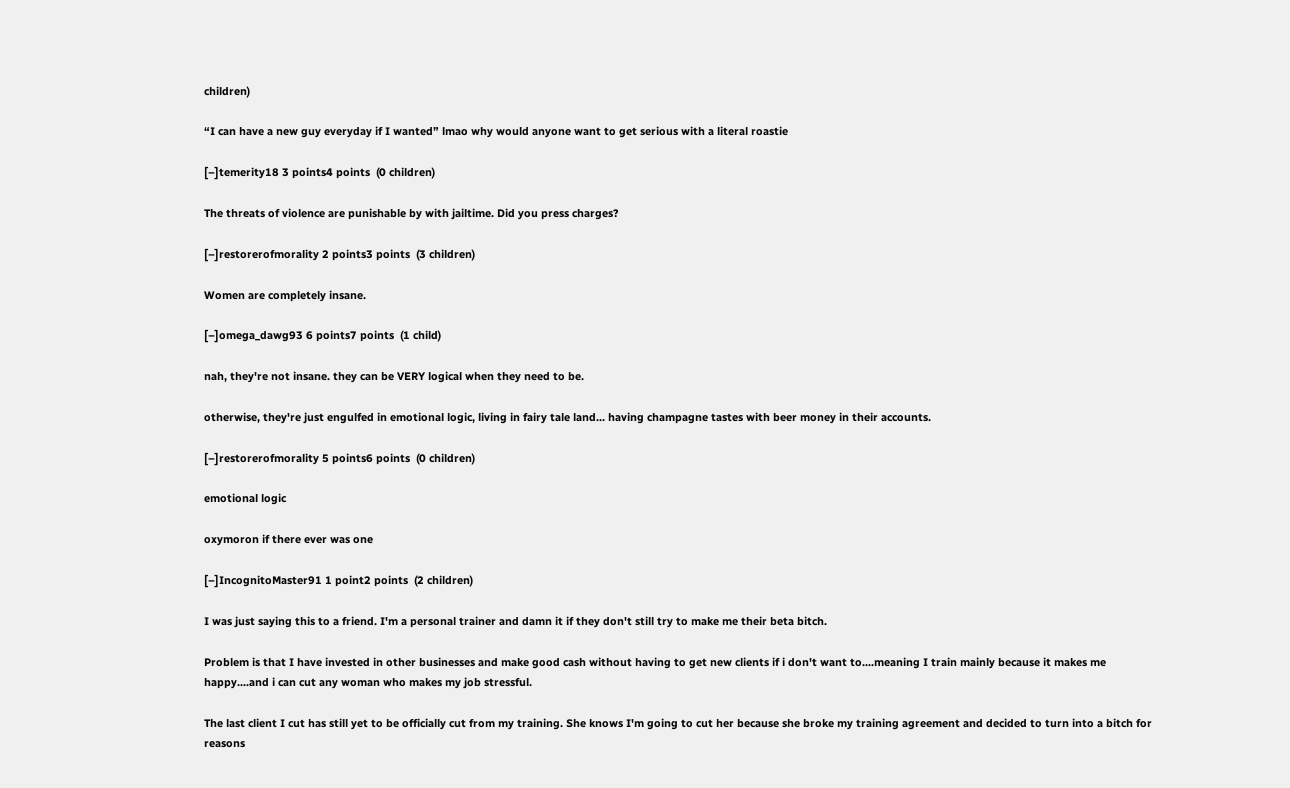children)

“I can have a new guy everyday if I wanted” lmao why would anyone want to get serious with a literal roastie

[–]temerity18 3 points4 points  (0 children)

The threats of violence are punishable by with jailtime. Did you press charges?

[–]restorerofmorality 2 points3 points  (3 children)

Women are completely insane.

[–]omega_dawg93 6 points7 points  (1 child)

nah, they're not insane. they can be VERY logical when they need to be.

otherwise, they're just engulfed in emotional logic, living in fairy tale land... having champagne tastes with beer money in their accounts.

[–]restorerofmorality 5 points6 points  (0 children)

emotional logic

oxymoron if there ever was one

[–]IncognitoMaster91 1 point2 points  (2 children)

I was just saying this to a friend. I'm a personal trainer and damn it if they don't still try to make me their beta bitch.

Problem is that I have invested in other businesses and make good cash without having to get new clients if i don't want to....meaning I train mainly because it makes me happy....and i can cut any woman who makes my job stressful.

The last client I cut has still yet to be officially cut from my training. She knows I'm going to cut her because she broke my training agreement and decided to turn into a bitch for reasons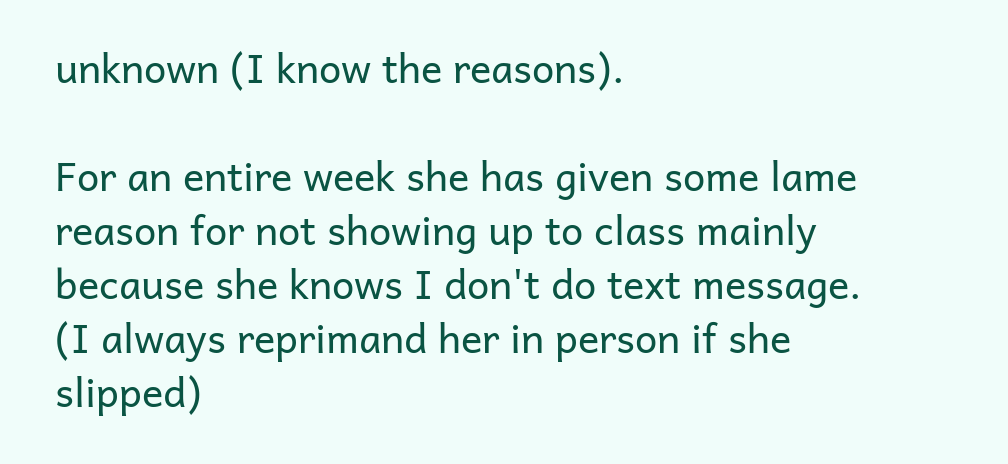unknown (I know the reasons).

For an entire week she has given some lame reason for not showing up to class mainly because she knows I don't do text message. (I always reprimand her in person if she slipped)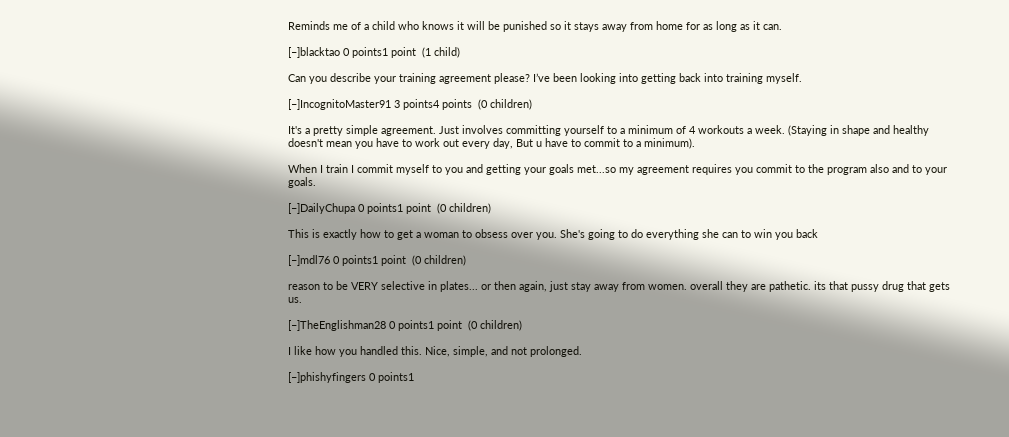Reminds me of a child who knows it will be punished so it stays away from home for as long as it can.

[–]blacktao 0 points1 point  (1 child)

Can you describe your training agreement please? I’ve been looking into getting back into training myself.

[–]IncognitoMaster91 3 points4 points  (0 children)

It's a pretty simple agreement. Just involves committing yourself to a minimum of 4 workouts a week. (Staying in shape and healthy doesn't mean you have to work out every day, But u have to commit to a minimum).

When I train I commit myself to you and getting your goals met...so my agreement requires you commit to the program also and to your goals.

[–]DailyChupa 0 points1 point  (0 children)

This is exactly how to get a woman to obsess over you. She's going to do everything she can to win you back

[–]mdl76 0 points1 point  (0 children)

reason to be VERY selective in plates... or then again, just stay away from women. overall they are pathetic. its that pussy drug that gets us.

[–]TheEnglishman28 0 points1 point  (0 children)

I like how you handled this. Nice, simple, and not prolonged.

[–]phishyfingers 0 points1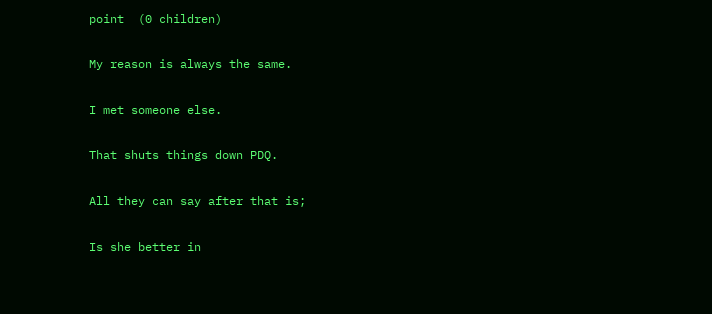point  (0 children)

My reason is always the same.

I met someone else.

That shuts things down PDQ.

All they can say after that is;

Is she better in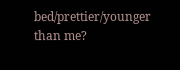bed/prettier/younger than me?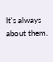It's always about them.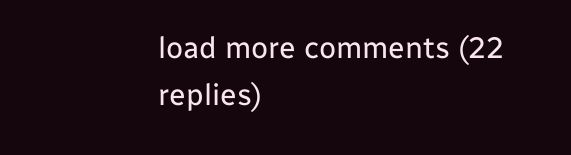load more comments (22 replies)